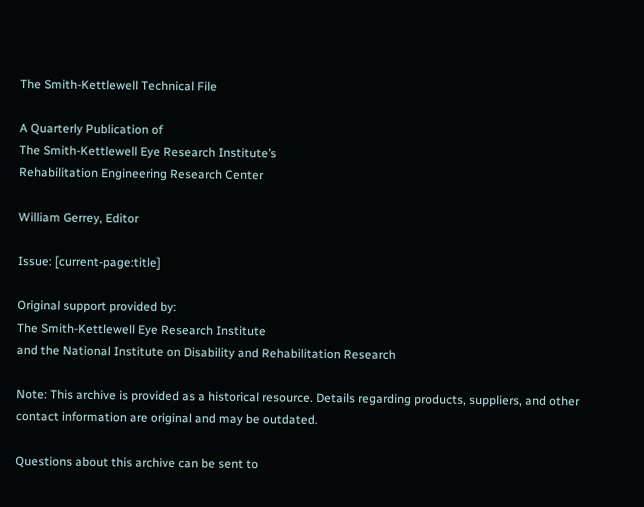The Smith-Kettlewell Technical File

A Quarterly Publication of
The Smith-Kettlewell Eye Research Institute’s
Rehabilitation Engineering Research Center

William Gerrey, Editor

Issue: [current-page:title]

Original support provided by:
The Smith-Kettlewell Eye Research Institute
and the National Institute on Disability and Rehabilitation Research

Note: This archive is provided as a historical resource. Details regarding products, suppliers, and other contact information are original and may be outdated.

Questions about this archive can be sent to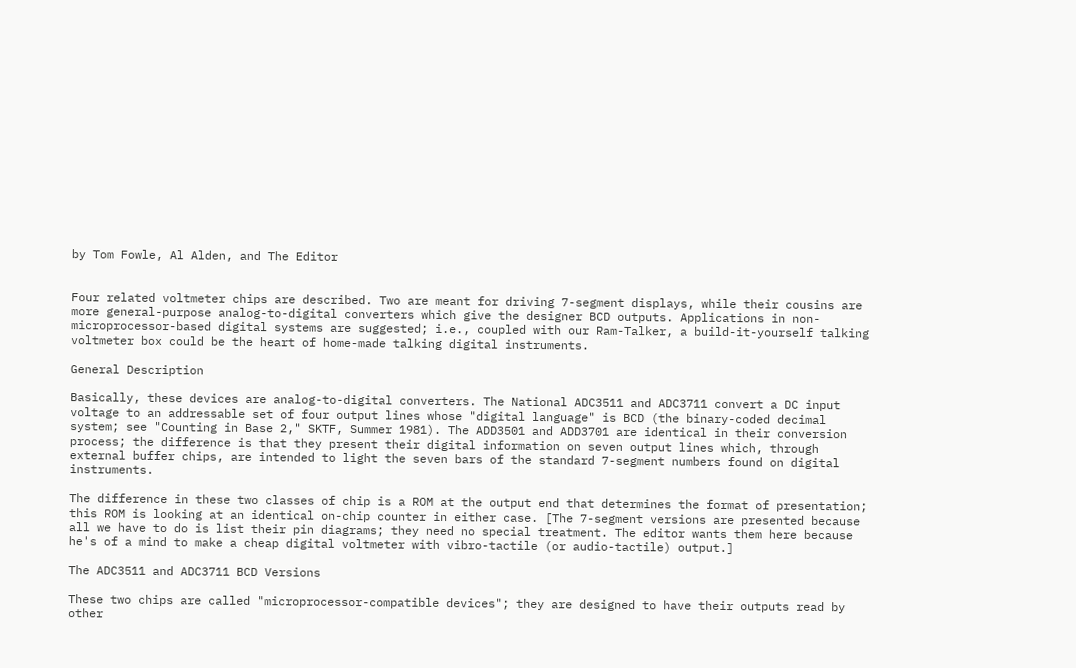by Tom Fowle, Al Alden, and The Editor


Four related voltmeter chips are described. Two are meant for driving 7-segment displays, while their cousins are more general-purpose analog-to-digital converters which give the designer BCD outputs. Applications in non-microprocessor-based digital systems are suggested; i.e., coupled with our Ram-Talker, a build-it-yourself talking voltmeter box could be the heart of home-made talking digital instruments.

General Description

Basically, these devices are analog-to-digital converters. The National ADC3511 and ADC3711 convert a DC input voltage to an addressable set of four output lines whose "digital language" is BCD (the binary-coded decimal system; see "Counting in Base 2," SKTF, Summer 1981). The ADD3501 and ADD3701 are identical in their conversion process; the difference is that they present their digital information on seven output lines which, through external buffer chips, are intended to light the seven bars of the standard 7-segment numbers found on digital instruments.

The difference in these two classes of chip is a ROM at the output end that determines the format of presentation; this ROM is looking at an identical on-chip counter in either case. [The 7-segment versions are presented because all we have to do is list their pin diagrams; they need no special treatment. The editor wants them here because he's of a mind to make a cheap digital voltmeter with vibro-tactile (or audio-tactile) output.]

The ADC3511 and ADC3711 BCD Versions

These two chips are called "microprocessor-compatible devices"; they are designed to have their outputs read by other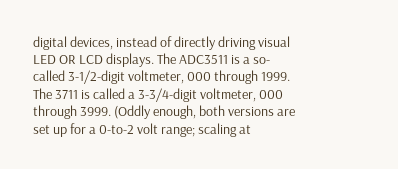digital devices, instead of directly driving visual LED OR LCD displays. The ADC3511 is a so-called 3-1/2-digit voltmeter, 000 through 1999. The 3711 is called a 3-3/4-digit voltmeter, 000 through 3999. (Oddly enough, both versions are set up for a 0-to-2 volt range; scaling at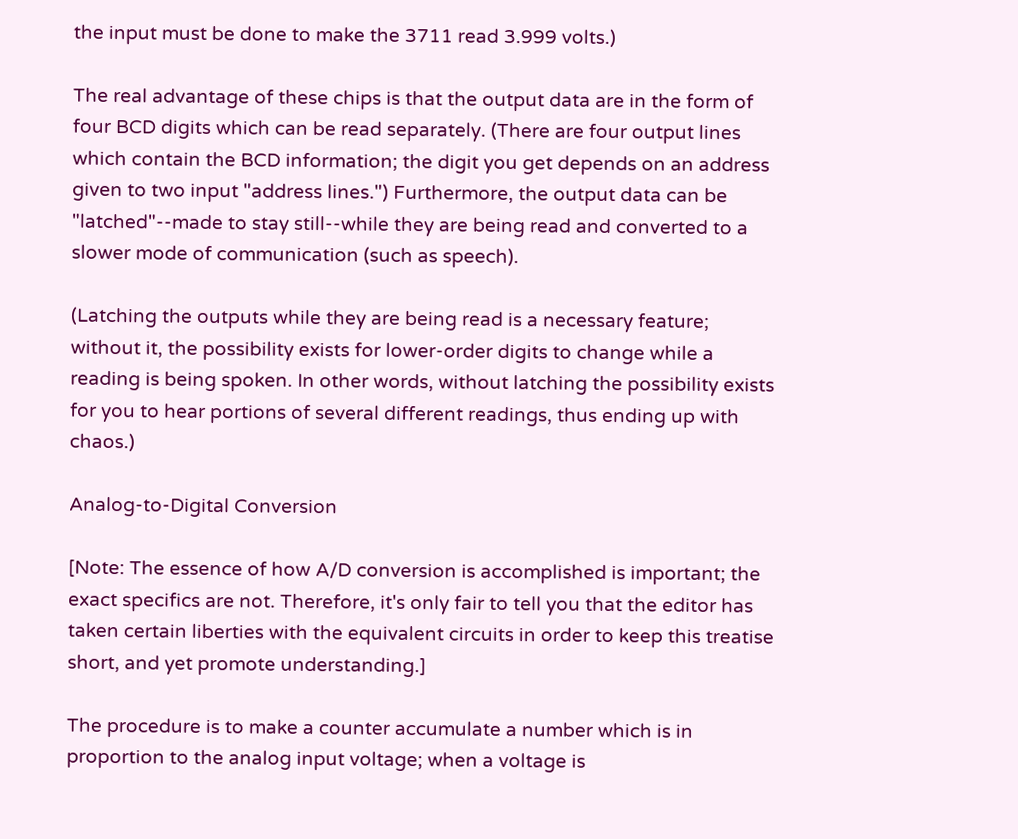the input must be done to make the 3711 read 3.999 volts.)

The real advantage of these chips is that the output data are in the form of four BCD digits which can be read separately. (There are four output lines which contain the BCD information; the digit you get depends on an address given to two input "address lines.") Furthermore, the output data can be "latched"--made to stay still--while they are being read and converted to a slower mode of communication (such as speech).

(Latching the outputs while they are being read is a necessary feature; without it, the possibility exists for lower-order digits to change while a reading is being spoken. In other words, without latching the possibility exists for you to hear portions of several different readings, thus ending up with chaos.)

Analog-to-Digital Conversion

[Note: The essence of how A/D conversion is accomplished is important; the exact specifics are not. Therefore, it's only fair to tell you that the editor has taken certain liberties with the equivalent circuits in order to keep this treatise short, and yet promote understanding.]

The procedure is to make a counter accumulate a number which is in proportion to the analog input voltage; when a voltage is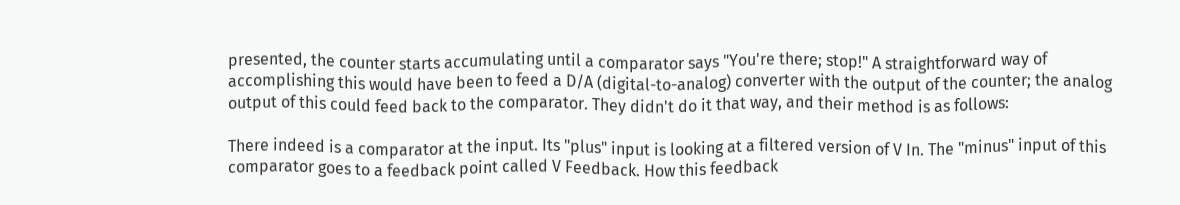presented, the counter starts accumulating until a comparator says "You're there; stop!" A straightforward way of accomplishing this would have been to feed a D/A (digital-to-analog) converter with the output of the counter; the analog output of this could feed back to the comparator. They didn't do it that way, and their method is as follows:

There indeed is a comparator at the input. Its "plus" input is looking at a filtered version of V In. The "minus" input of this comparator goes to a feedback point called V Feedback. How this feedback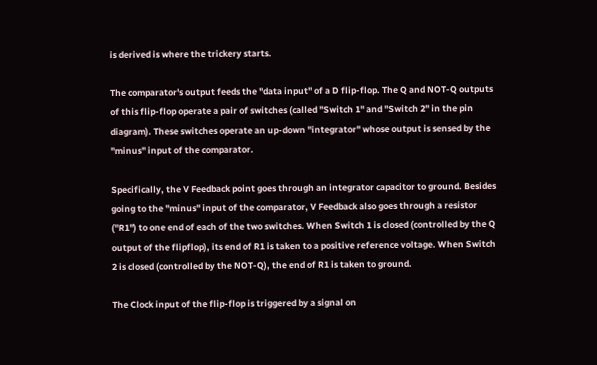is derived is where the trickery starts.

The comparator's output feeds the "data input" of a D flip-flop. The Q and NOT-Q outputs of this flip-flop operate a pair of switches (called "Switch 1" and "Switch 2" in the pin diagram). These switches operate an up-down "integrator" whose output is sensed by the "minus" input of the comparator.

Specifically, the V Feedback point goes through an integrator capacitor to ground. Besides going to the "minus" input of the comparator, V Feedback also goes through a resistor ("R1") to one end of each of the two switches. When Switch 1 is closed (controlled by the Q output of the flipflop), its end of R1 is taken to a positive reference voltage. When Switch 2 is closed (controlled by the NOT-Q), the end of R1 is taken to ground.

The Clock input of the flip-flop is triggered by a signal on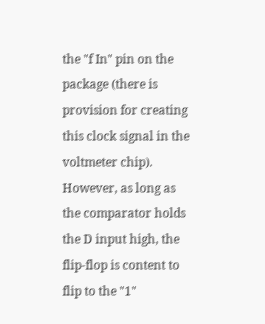the "f In" pin on the package (there is provision for creating this clock signal in the voltmeter chip). However, as long as the comparator holds the D input high, the flip-flop is content to flip to the "1"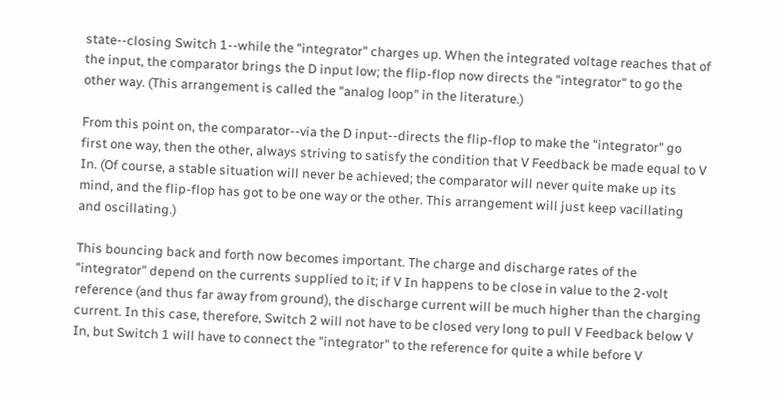state--closing Switch 1--while the "integrator" charges up. When the integrated voltage reaches that of the input, the comparator brings the D input low; the flip-flop now directs the "integrator" to go the other way. (This arrangement is called the "analog loop" in the literature.)

From this point on, the comparator--via the D input--directs the flip-flop to make the "integrator" go first one way, then the other, always striving to satisfy the condition that V Feedback be made equal to V In. (Of course, a stable situation will never be achieved; the comparator will never quite make up its mind, and the flip-flop has got to be one way or the other. This arrangement will just keep vacillating and oscillating.)

This bouncing back and forth now becomes important. The charge and discharge rates of the "integrator" depend on the currents supplied to it; if V In happens to be close in value to the 2-volt reference (and thus far away from ground), the discharge current will be much higher than the charging current. In this case, therefore, Switch 2 will not have to be closed very long to pull V Feedback below V In, but Switch 1 will have to connect the "integrator" to the reference for quite a while before V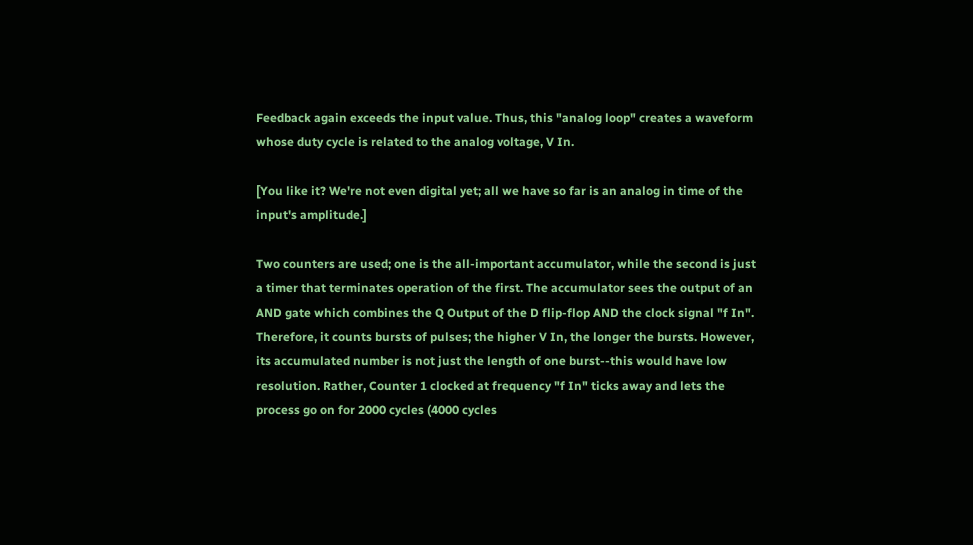Feedback again exceeds the input value. Thus, this "analog loop" creates a waveform whose duty cycle is related to the analog voltage, V In.

[You like it? We're not even digital yet; all we have so far is an analog in time of the input's amplitude.]

Two counters are used; one is the all-important accumulator, while the second is just a timer that terminates operation of the first. The accumulator sees the output of an AND gate which combines the Q Output of the D flip-flop AND the clock signal "f In". Therefore, it counts bursts of pulses; the higher V In, the longer the bursts. However, its accumulated number is not just the length of one burst--this would have low resolution. Rather, Counter 1 clocked at frequency "f In" ticks away and lets the process go on for 2000 cycles (4000 cycles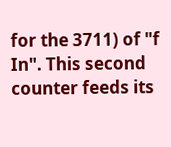for the 3711) of "f In". This second counter feeds its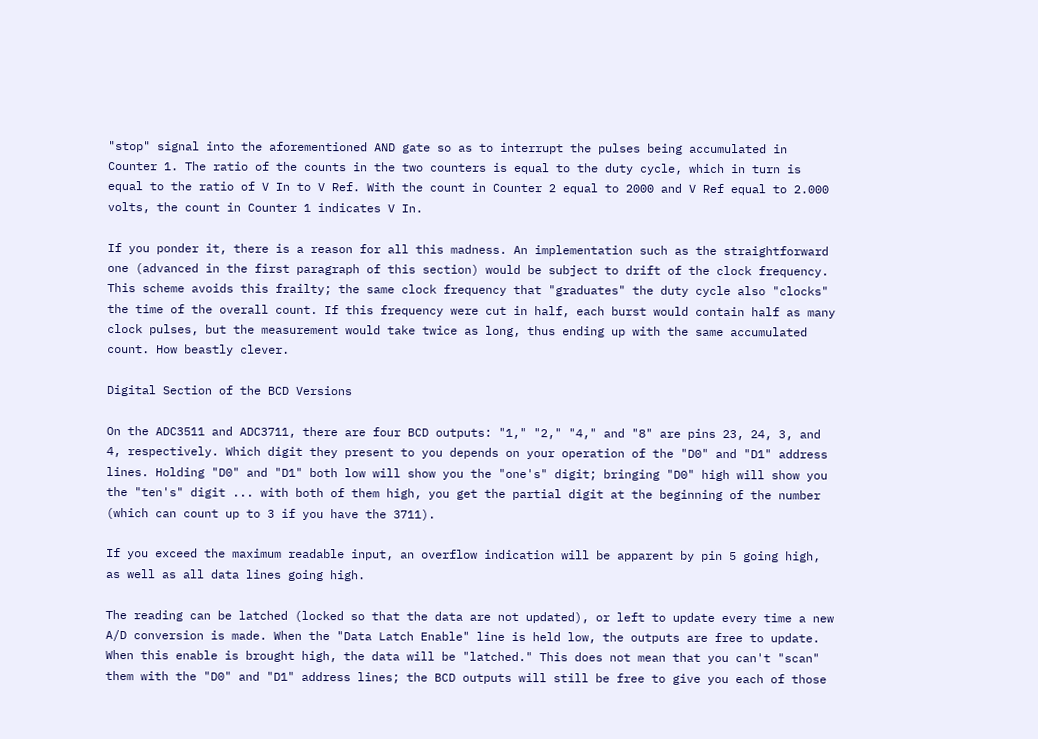"stop" signal into the aforementioned AND gate so as to interrupt the pulses being accumulated in Counter 1. The ratio of the counts in the two counters is equal to the duty cycle, which in turn is equal to the ratio of V In to V Ref. With the count in Counter 2 equal to 2000 and V Ref equal to 2.000 volts, the count in Counter 1 indicates V In.

If you ponder it, there is a reason for all this madness. An implementation such as the straightforward one (advanced in the first paragraph of this section) would be subject to drift of the clock frequency. This scheme avoids this frailty; the same clock frequency that "graduates" the duty cycle also "clocks" the time of the overall count. If this frequency were cut in half, each burst would contain half as many clock pulses, but the measurement would take twice as long, thus ending up with the same accumulated count. How beastly clever.

Digital Section of the BCD Versions

On the ADC3511 and ADC3711, there are four BCD outputs: "1," "2," "4," and "8" are pins 23, 24, 3, and 4, respectively. Which digit they present to you depends on your operation of the "D0" and "D1" address lines. Holding "D0" and "D1" both low will show you the "one's" digit; bringing "D0" high will show you the "ten's" digit ... with both of them high, you get the partial digit at the beginning of the number (which can count up to 3 if you have the 3711).

If you exceed the maximum readable input, an overflow indication will be apparent by pin 5 going high, as well as all data lines going high.

The reading can be latched (locked so that the data are not updated), or left to update every time a new A/D conversion is made. When the "Data Latch Enable" line is held low, the outputs are free to update. When this enable is brought high, the data will be "latched." This does not mean that you can't "scan" them with the "D0" and "D1" address lines; the BCD outputs will still be free to give you each of those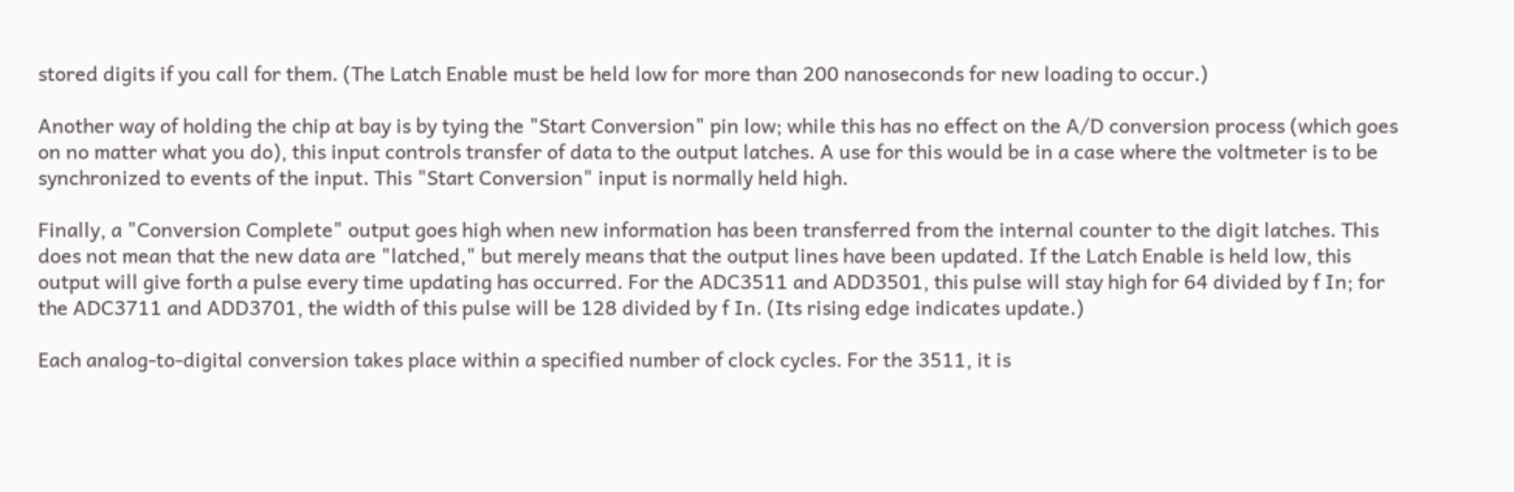stored digits if you call for them. (The Latch Enable must be held low for more than 200 nanoseconds for new loading to occur.)

Another way of holding the chip at bay is by tying the "Start Conversion" pin low; while this has no effect on the A/D conversion process (which goes on no matter what you do), this input controls transfer of data to the output latches. A use for this would be in a case where the voltmeter is to be synchronized to events of the input. This "Start Conversion" input is normally held high.

Finally, a "Conversion Complete" output goes high when new information has been transferred from the internal counter to the digit latches. This does not mean that the new data are "latched," but merely means that the output lines have been updated. If the Latch Enable is held low, this output will give forth a pulse every time updating has occurred. For the ADC3511 and ADD3501, this pulse will stay high for 64 divided by f In; for the ADC3711 and ADD3701, the width of this pulse will be 128 divided by f In. (Its rising edge indicates update.)

Each analog-to-digital conversion takes place within a specified number of clock cycles. For the 3511, it is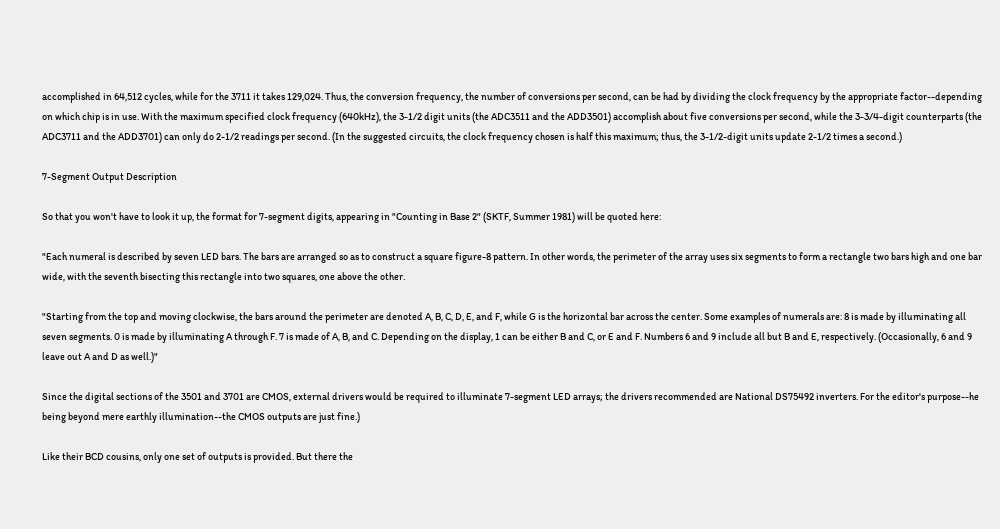accomplished in 64,512 cycles, while for the 3711 it takes 129,024. Thus, the conversion frequency, the number of conversions per second, can be had by dividing the clock frequency by the appropriate factor--depending on which chip is in use. With the maximum specified clock frequency (640kHz), the 3-1/2 digit units (the ADC3511 and the ADD3501) accomplish about five conversions per second, while the 3-3/4-digit counterparts (the ADC3711 and the ADD3701) can only do 2-1/2 readings per second. (In the suggested circuits, the clock frequency chosen is half this maximum; thus, the 3-1/2-digit units update 2-1/2 times a second.)

7-Segment Output Description

So that you won't have to look it up, the format for 7-segment digits, appearing in "Counting in Base 2" (SKTF, Summer 1981) will be quoted here:

"Each numeral is described by seven LED bars. The bars are arranged so as to construct a square figure-8 pattern. In other words, the perimeter of the array uses six segments to form a rectangle two bars high and one bar wide, with the seventh bisecting this rectangle into two squares, one above the other.

"Starting from the top and moving clockwise, the bars around the perimeter are denoted A, B, C, D, E, and F, while G is the horizontal bar across the center. Some examples of numerals are: 8 is made by illuminating all seven segments. 0 is made by illuminating A through F. 7 is made of A, B, and C. Depending on the display, 1 can be either B and C, or E and F. Numbers 6 and 9 include all but B and E, respectively. (Occasionally, 6 and 9 leave out A and D as well.)"

Since the digital sections of the 3501 and 3701 are CMOS, external drivers would be required to illuminate 7-segment LED arrays; the drivers recommended are National DS75492 inverters. For the editor's purpose--he being beyond mere earthly illumination--the CMOS outputs are just fine.)

Like their BCD cousins, only one set of outputs is provided. But there the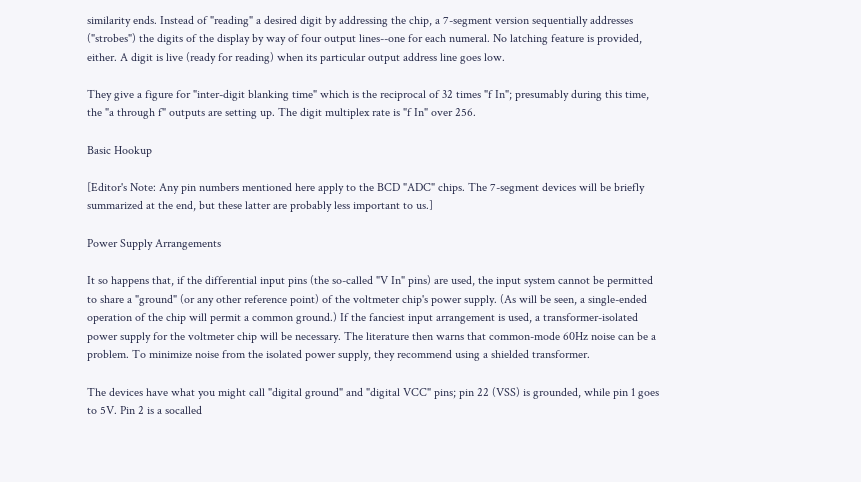similarity ends. Instead of "reading" a desired digit by addressing the chip, a 7-segment version sequentially addresses ("strobes") the digits of the display by way of four output lines--one for each numeral. No latching feature is provided, either. A digit is live (ready for reading) when its particular output address line goes low.

They give a figure for "inter-digit blanking time" which is the reciprocal of 32 times "f In"; presumably during this time, the "a through f" outputs are setting up. The digit multiplex rate is "f In" over 256.

Basic Hookup

[Editor's Note: Any pin numbers mentioned here apply to the BCD "ADC" chips. The 7-segment devices will be briefly summarized at the end, but these latter are probably less important to us.]

Power Supply Arrangements

It so happens that, if the differential input pins (the so-called "V In" pins) are used, the input system cannot be permitted to share a "ground" (or any other reference point) of the voltmeter chip's power supply. (As will be seen, a single-ended operation of the chip will permit a common ground.) If the fanciest input arrangement is used, a transformer-isolated power supply for the voltmeter chip will be necessary. The literature then warns that common-mode 60Hz noise can be a problem. To minimize noise from the isolated power supply, they recommend using a shielded transformer.

The devices have what you might call "digital ground" and "digital VCC" pins; pin 22 (VSS) is grounded, while pin 1 goes to 5V. Pin 2 is a socalled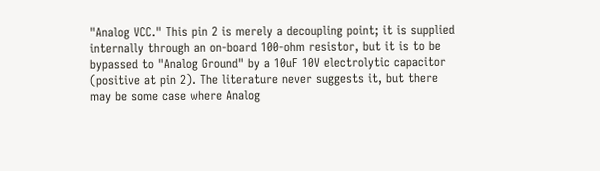"Analog VCC." This pin 2 is merely a decoupling point; it is supplied internally through an on-board 100-ohm resistor, but it is to be bypassed to "Analog Ground" by a 10uF 10V electrolytic capacitor (positive at pin 2). The literature never suggests it, but there may be some case where Analog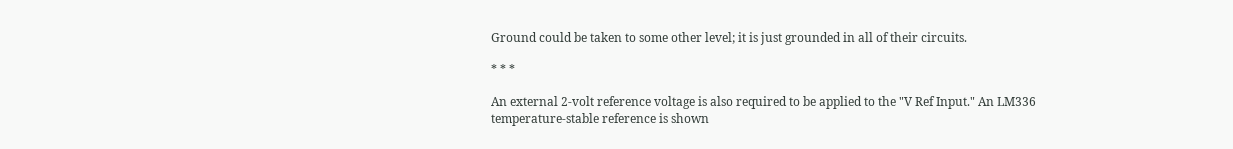Ground could be taken to some other level; it is just grounded in all of their circuits.

* * *

An external 2-volt reference voltage is also required to be applied to the "V Ref Input." An LM336 temperature-stable reference is shown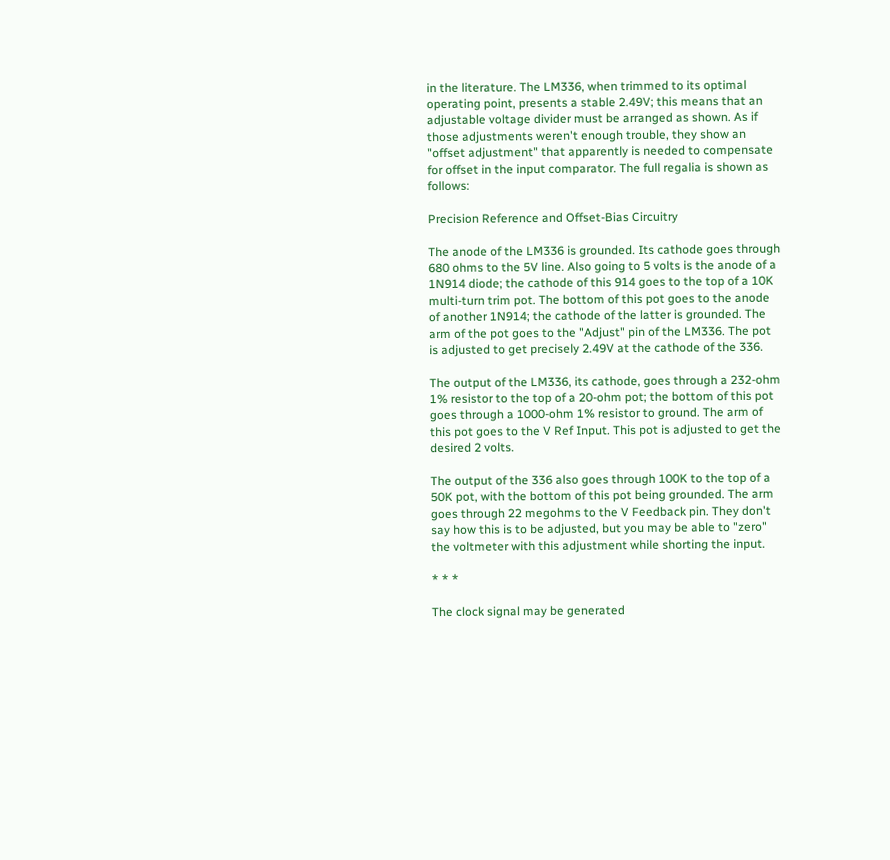in the literature. The LM336, when trimmed to its optimal operating point, presents a stable 2.49V; this means that an adjustable voltage divider must be arranged as shown. As if those adjustments weren't enough trouble, they show an "offset adjustment" that apparently is needed to compensate for offset in the input comparator. The full regalia is shown as follows:

Precision Reference and Offset-Bias Circuitry

The anode of the LM336 is grounded. Its cathode goes through 680 ohms to the 5V line. Also going to 5 volts is the anode of a 1N914 diode; the cathode of this 914 goes to the top of a 10K multi-turn trim pot. The bottom of this pot goes to the anode of another 1N914; the cathode of the latter is grounded. The arm of the pot goes to the "Adjust" pin of the LM336. The pot is adjusted to get precisely 2.49V at the cathode of the 336.

The output of the LM336, its cathode, goes through a 232-ohm 1% resistor to the top of a 20-ohm pot; the bottom of this pot goes through a 1000-ohm 1% resistor to ground. The arm of this pot goes to the V Ref Input. This pot is adjusted to get the desired 2 volts.

The output of the 336 also goes through 100K to the top of a 50K pot, with the bottom of this pot being grounded. The arm goes through 22 megohms to the V Feedback pin. They don't say how this is to be adjusted, but you may be able to "zero" the voltmeter with this adjustment while shorting the input.

* * *

The clock signal may be generated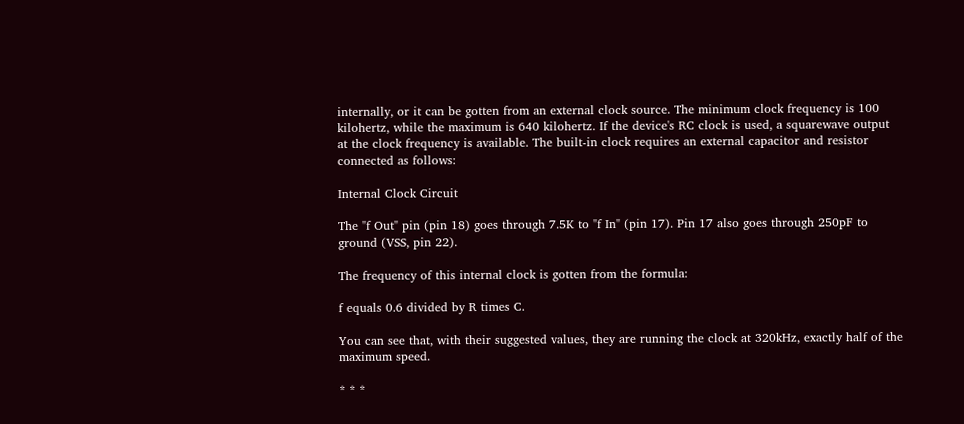internally, or it can be gotten from an external clock source. The minimum clock frequency is 100 kilohertz, while the maximum is 640 kilohertz. If the device's RC clock is used, a squarewave output at the clock frequency is available. The built-in clock requires an external capacitor and resistor connected as follows:

Internal Clock Circuit

The "f Out" pin (pin 18) goes through 7.5K to "f In" (pin 17). Pin 17 also goes through 250pF to ground (VSS, pin 22).

The frequency of this internal clock is gotten from the formula:

f equals 0.6 divided by R times C.

You can see that, with their suggested values, they are running the clock at 320kHz, exactly half of the maximum speed.

* * *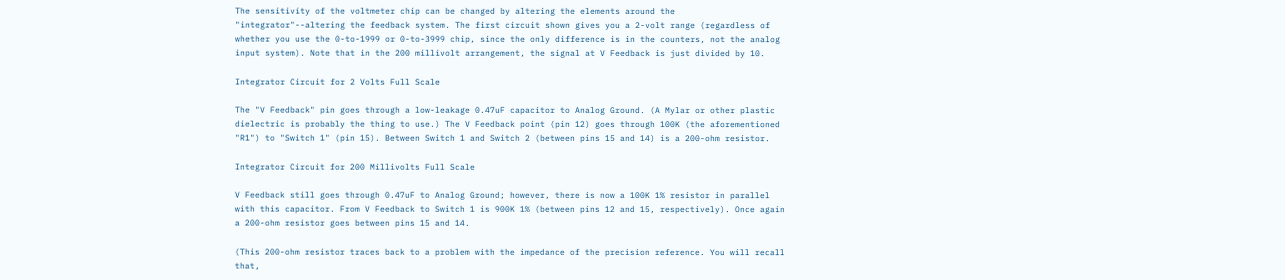The sensitivity of the voltmeter chip can be changed by altering the elements around the "integrator"--altering the feedback system. The first circuit shown gives you a 2-volt range (regardless of whether you use the 0-to-1999 or 0-to-3999 chip, since the only difference is in the counters, not the analog input system). Note that in the 200 millivolt arrangement, the signal at V Feedback is just divided by 10.

Integrator Circuit for 2 Volts Full Scale

The "V Feedback" pin goes through a low-leakage 0.47uF capacitor to Analog Ground. (A Mylar or other plastic dielectric is probably the thing to use.) The V Feedback point (pin 12) goes through 100K (the aforementioned "R1") to "Switch 1" (pin 15). Between Switch 1 and Switch 2 (between pins 15 and 14) is a 200-ohm resistor.

Integrator Circuit for 200 Millivolts Full Scale

V Feedback still goes through 0.47uF to Analog Ground; however, there is now a 100K 1% resistor in parallel with this capacitor. From V Feedback to Switch 1 is 900K 1% (between pins 12 and 15, respectively). Once again a 200-ohm resistor goes between pins 15 and 14.

(This 200-ohm resistor traces back to a problem with the impedance of the precision reference. You will recall that,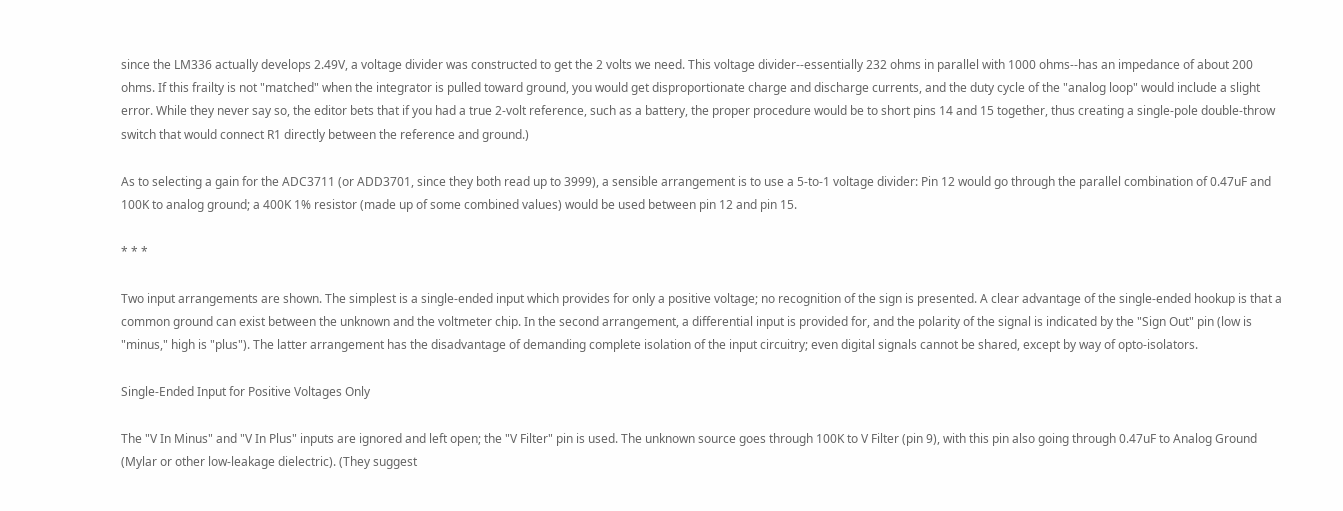since the LM336 actually develops 2.49V, a voltage divider was constructed to get the 2 volts we need. This voltage divider--essentially 232 ohms in parallel with 1000 ohms--has an impedance of about 200 ohms. If this frailty is not "matched" when the integrator is pulled toward ground, you would get disproportionate charge and discharge currents, and the duty cycle of the "analog loop" would include a slight error. While they never say so, the editor bets that if you had a true 2-volt reference, such as a battery, the proper procedure would be to short pins 14 and 15 together, thus creating a single-pole double-throw switch that would connect R1 directly between the reference and ground.)

As to selecting a gain for the ADC3711 (or ADD3701, since they both read up to 3999), a sensible arrangement is to use a 5-to-1 voltage divider: Pin 12 would go through the parallel combination of 0.47uF and 100K to analog ground; a 400K 1% resistor (made up of some combined values) would be used between pin 12 and pin 15.

* * *

Two input arrangements are shown. The simplest is a single-ended input which provides for only a positive voltage; no recognition of the sign is presented. A clear advantage of the single-ended hookup is that a common ground can exist between the unknown and the voltmeter chip. In the second arrangement, a differential input is provided for, and the polarity of the signal is indicated by the "Sign Out" pin (low is "minus," high is "plus"). The latter arrangement has the disadvantage of demanding complete isolation of the input circuitry; even digital signals cannot be shared, except by way of opto-isolators.

Single-Ended Input for Positive Voltages Only

The "V In Minus" and "V In Plus" inputs are ignored and left open; the "V Filter" pin is used. The unknown source goes through 100K to V Filter (pin 9), with this pin also going through 0.47uF to Analog Ground (Mylar or other low-leakage dielectric). (They suggest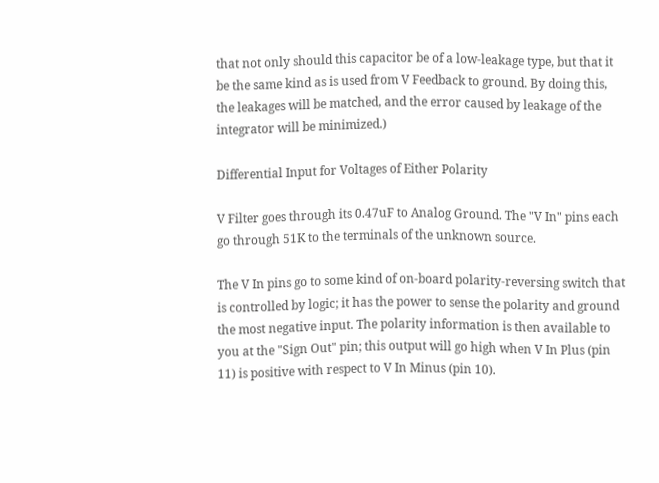that not only should this capacitor be of a low-leakage type, but that it be the same kind as is used from V Feedback to ground. By doing this, the leakages will be matched, and the error caused by leakage of the integrator will be minimized.)

Differential Input for Voltages of Either Polarity

V Filter goes through its 0.47uF to Analog Ground. The "V In" pins each go through 51K to the terminals of the unknown source.

The V In pins go to some kind of on-board polarity-reversing switch that is controlled by logic; it has the power to sense the polarity and ground the most negative input. The polarity information is then available to you at the "Sign Out" pin; this output will go high when V In Plus (pin 11) is positive with respect to V In Minus (pin 10).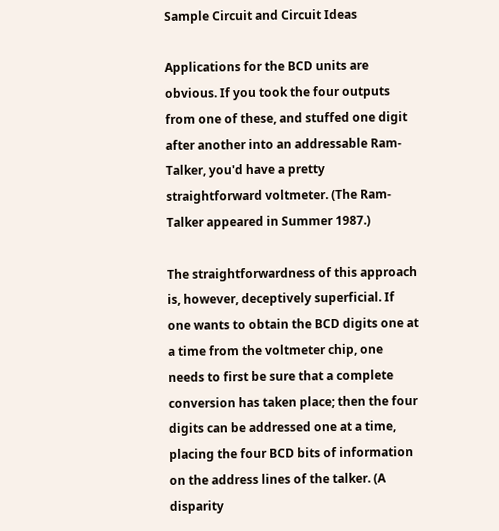Sample Circuit and Circuit Ideas

Applications for the BCD units are obvious. If you took the four outputs from one of these, and stuffed one digit after another into an addressable Ram-Talker, you'd have a pretty straightforward voltmeter. (The Ram-Talker appeared in Summer 1987.)

The straightforwardness of this approach is, however, deceptively superficial. If one wants to obtain the BCD digits one at a time from the voltmeter chip, one needs to first be sure that a complete conversion has taken place; then the four digits can be addressed one at a time, placing the four BCD bits of information on the address lines of the talker. (A disparity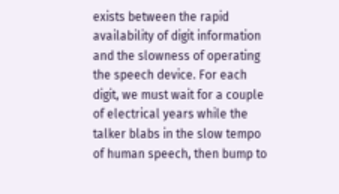exists between the rapid availability of digit information and the slowness of operating the speech device. For each digit, we must wait for a couple of electrical years while the talker blabs in the slow tempo of human speech, then bump to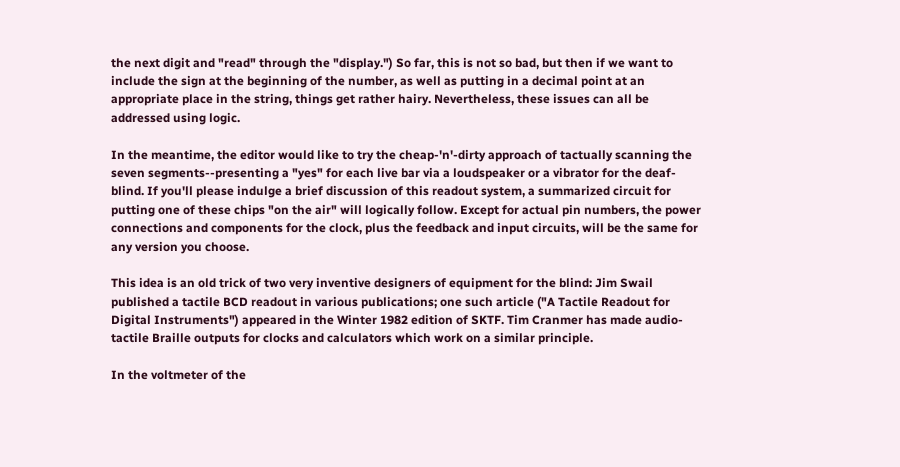the next digit and "read" through the "display.") So far, this is not so bad, but then if we want to include the sign at the beginning of the number, as well as putting in a decimal point at an appropriate place in the string, things get rather hairy. Nevertheless, these issues can all be addressed using logic.

In the meantime, the editor would like to try the cheap-'n'-dirty approach of tactually scanning the seven segments--presenting a "yes" for each live bar via a loudspeaker or a vibrator for the deaf-blind. If you'll please indulge a brief discussion of this readout system, a summarized circuit for putting one of these chips "on the air" will logically follow. Except for actual pin numbers, the power connections and components for the clock, plus the feedback and input circuits, will be the same for any version you choose.

This idea is an old trick of two very inventive designers of equipment for the blind: Jim Swail published a tactile BCD readout in various publications; one such article ("A Tactile Readout for Digital Instruments") appeared in the Winter 1982 edition of SKTF. Tim Cranmer has made audio-tactile Braille outputs for clocks and calculators which work on a similar principle.

In the voltmeter of the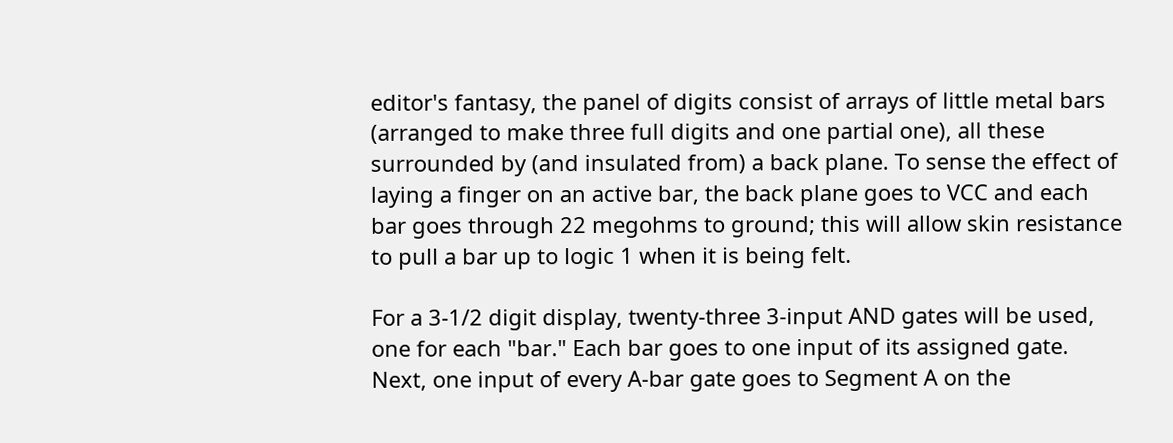editor's fantasy, the panel of digits consist of arrays of little metal bars (arranged to make three full digits and one partial one), all these surrounded by (and insulated from) a back plane. To sense the effect of laying a finger on an active bar, the back plane goes to VCC and each bar goes through 22 megohms to ground; this will allow skin resistance to pull a bar up to logic 1 when it is being felt.

For a 3-1/2 digit display, twenty-three 3-input AND gates will be used, one for each "bar." Each bar goes to one input of its assigned gate. Next, one input of every A-bar gate goes to Segment A on the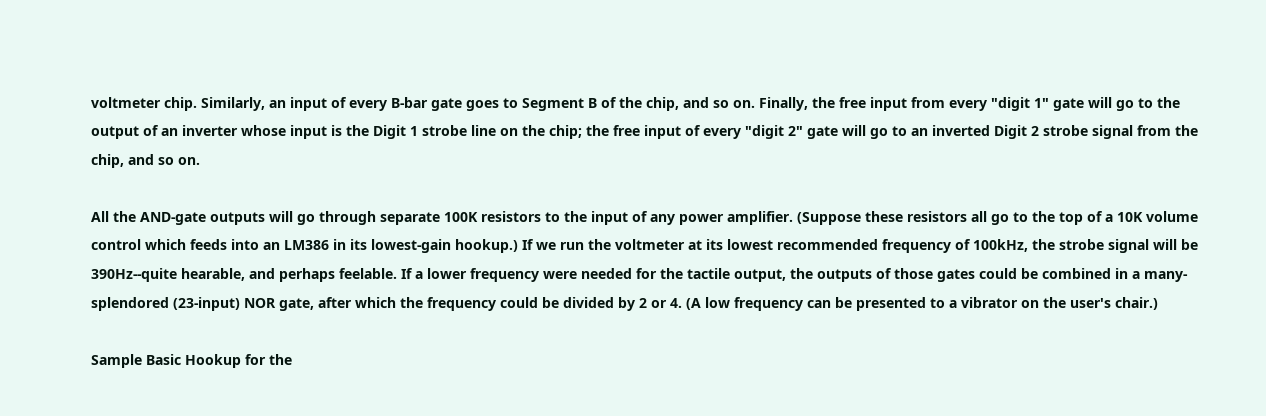voltmeter chip. Similarly, an input of every B-bar gate goes to Segment B of the chip, and so on. Finally, the free input from every "digit 1" gate will go to the output of an inverter whose input is the Digit 1 strobe line on the chip; the free input of every "digit 2" gate will go to an inverted Digit 2 strobe signal from the chip, and so on.

All the AND-gate outputs will go through separate 100K resistors to the input of any power amplifier. (Suppose these resistors all go to the top of a 10K volume control which feeds into an LM386 in its lowest-gain hookup.) If we run the voltmeter at its lowest recommended frequency of 100kHz, the strobe signal will be 390Hz--quite hearable, and perhaps feelable. If a lower frequency were needed for the tactile output, the outputs of those gates could be combined in a many-splendored (23-input) NOR gate, after which the frequency could be divided by 2 or 4. (A low frequency can be presented to a vibrator on the user's chair.)

Sample Basic Hookup for the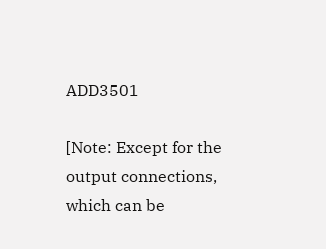ADD3501

[Note: Except for the output connections, which can be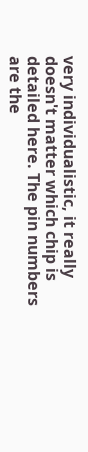very individualistic, it really doesn't matter which chip is detailed here. The pin numbers are the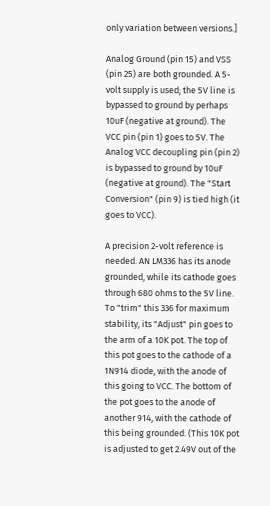only variation between versions.]

Analog Ground (pin 15) and VSS (pin 25) are both grounded. A 5-volt supply is used; the 5V line is bypassed to ground by perhaps 10uF (negative at ground). The VCC pin (pin 1) goes to 5V. The Analog VCC decoupling pin (pin 2) is bypassed to ground by 10uF (negative at ground). The "Start Conversion" (pin 9) is tied high (it goes to VCC).

A precision 2-volt reference is needed. AN LM336 has its anode grounded, while its cathode goes through 680 ohms to the 5V line. To "trim" this 336 for maximum stability, its "Adjust" pin goes to the arm of a 10K pot. The top of this pot goes to the cathode of a 1N914 diode, with the anode of this going to VCC. The bottom of the pot goes to the anode of another 914, with the cathode of this being grounded. (This 10K pot is adjusted to get 2.49V out of the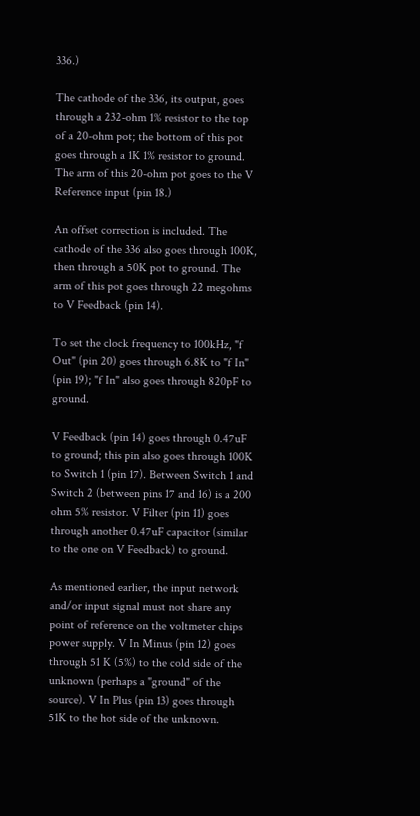336.)

The cathode of the 336, its output, goes through a 232-ohm 1% resistor to the top of a 20-ohm pot; the bottom of this pot goes through a 1K 1% resistor to ground. The arm of this 20-ohm pot goes to the V Reference input (pin 18.)

An offset correction is included. The cathode of the 336 also goes through 100K, then through a 50K pot to ground. The arm of this pot goes through 22 megohms to V Feedback (pin 14).

To set the clock frequency to 100kHz, "f Out" (pin 20) goes through 6.8K to "f In" (pin 19); "f In" also goes through 820pF to ground.

V Feedback (pin 14) goes through 0.47uF to ground; this pin also goes through 100K to Switch 1 (pin 17). Between Switch 1 and Switch 2 (between pins 17 and 16) is a 200 ohm 5% resistor. V Filter (pin 11) goes through another 0.47uF capacitor (similar to the one on V Feedback) to ground.

As mentioned earlier, the input network and/or input signal must not share any point of reference on the voltmeter chips power supply. V In Minus (pin 12) goes through 51 K (5%) to the cold side of the unknown (perhaps a "ground" of the source). V In Plus (pin 13) goes through 51K to the hot side of the unknown.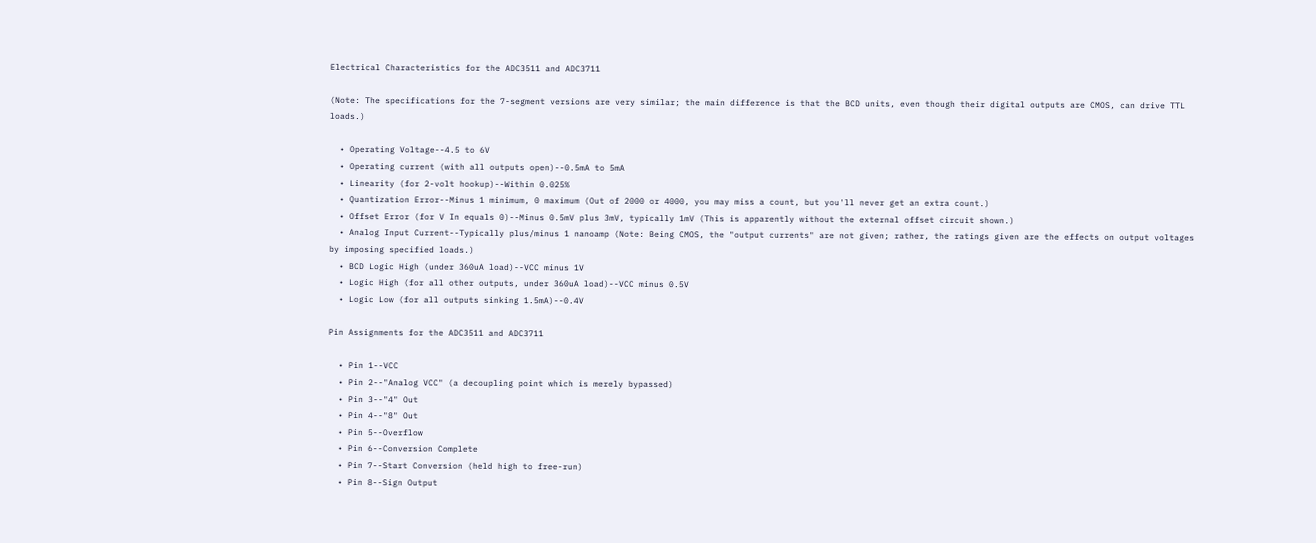Electrical Characteristics for the ADC3511 and ADC3711

(Note: The specifications for the 7-segment versions are very similar; the main difference is that the BCD units, even though their digital outputs are CMOS, can drive TTL loads.)

  • Operating Voltage--4.5 to 6V
  • Operating current (with all outputs open)--0.5mA to 5mA
  • Linearity (for 2-volt hookup)--Within 0.025%
  • Quantization Error--Minus 1 minimum, 0 maximum (Out of 2000 or 4000, you may miss a count, but you'll never get an extra count.)
  • Offset Error (for V In equals 0)--Minus 0.5mV plus 3mV, typically 1mV (This is apparently without the external offset circuit shown.)
  • Analog Input Current--Typically plus/minus 1 nanoamp (Note: Being CMOS, the "output currents" are not given; rather, the ratings given are the effects on output voltages by imposing specified loads.)
  • BCD Logic High (under 360uA load)--VCC minus 1V
  • Logic High (for all other outputs, under 360uA load)--VCC minus 0.5V
  • Logic Low (for all outputs sinking 1.5mA)--0.4V

Pin Assignments for the ADC3511 and ADC3711

  • Pin 1--VCC
  • Pin 2--"Analog VCC" (a decoupling point which is merely bypassed)
  • Pin 3--"4" Out
  • Pin 4--"8" Out
  • Pin 5--Overflow
  • Pin 6--Conversion Complete
  • Pin 7--Start Conversion (held high to free-run)
  • Pin 8--Sign Output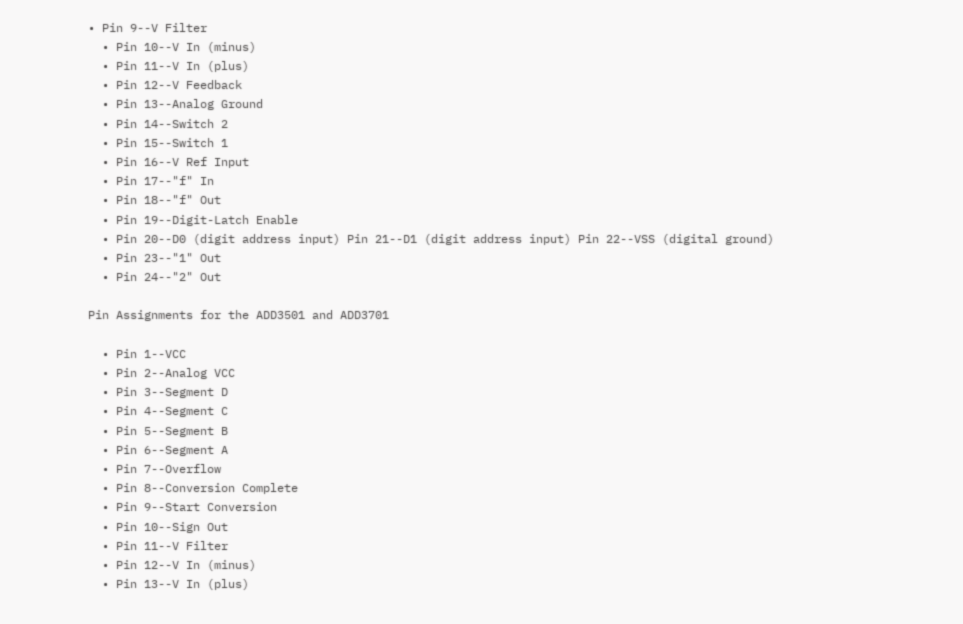• Pin 9--V Filter
  • Pin 10--V In (minus)
  • Pin 11--V In (plus)
  • Pin 12--V Feedback
  • Pin 13--Analog Ground
  • Pin 14--Switch 2
  • Pin 15--Switch 1
  • Pin 16--V Ref Input
  • Pin 17--"f" In
  • Pin 18--"f" Out
  • Pin 19--Digit-Latch Enable
  • Pin 20--D0 (digit address input) Pin 21--D1 (digit address input) Pin 22--VSS (digital ground)
  • Pin 23--"1" Out
  • Pin 24--"2" Out

Pin Assignments for the ADD3501 and ADD3701

  • Pin 1--VCC
  • Pin 2--Analog VCC
  • Pin 3--Segment D
  • Pin 4--Segment C
  • Pin 5--Segment B
  • Pin 6--Segment A
  • Pin 7--Overflow
  • Pin 8--Conversion Complete
  • Pin 9--Start Conversion
  • Pin 10--Sign Out
  • Pin 11--V Filter
  • Pin 12--V In (minus)
  • Pin 13--V In (plus)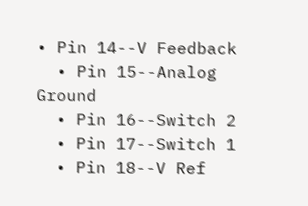• Pin 14--V Feedback
  • Pin 15--Analog Ground
  • Pin 16--Switch 2
  • Pin 17--Switch 1
  • Pin 18--V Ref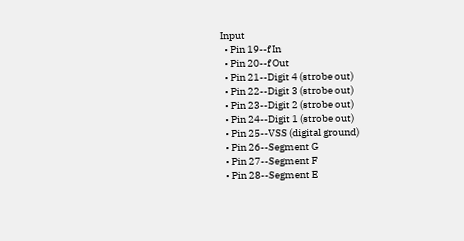Input
  • Pin 19--f In
  • Pin 20--f Out
  • Pin 21--Digit 4 (strobe out)
  • Pin 22--Digit 3 (strobe out)
  • Pin 23--Digit 2 (strobe out)
  • Pin 24--Digit 1 (strobe out)
  • Pin 25--VSS (digital ground)
  • Pin 26--Segment G
  • Pin 27--Segment F
  • Pin 28--Segment E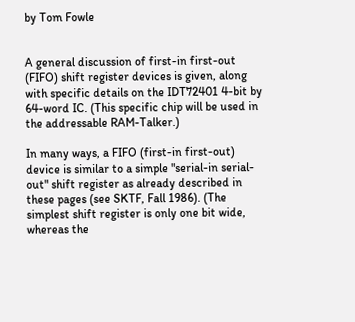by Tom Fowle


A general discussion of first-in first-out (FIFO) shift register devices is given, along with specific details on the IDT72401 4-bit by 64-word IC. (This specific chip will be used in the addressable RAM-Talker.)

In many ways, a FIFO (first-in first-out) device is similar to a simple "serial-in serial-out" shift register as already described in these pages (see SKTF, Fall 1986). (The simplest shift register is only one bit wide, whereas the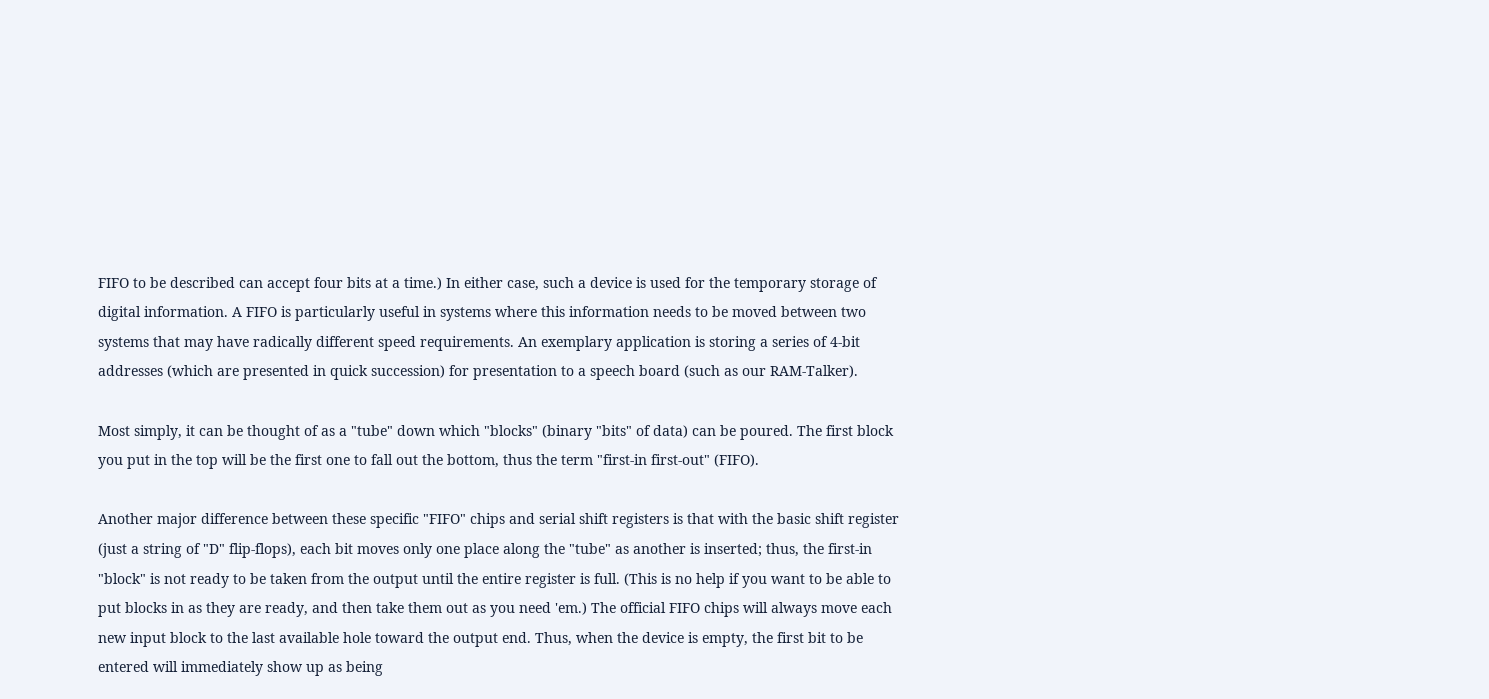FIFO to be described can accept four bits at a time.) In either case, such a device is used for the temporary storage of digital information. A FIFO is particularly useful in systems where this information needs to be moved between two systems that may have radically different speed requirements. An exemplary application is storing a series of 4-bit addresses (which are presented in quick succession) for presentation to a speech board (such as our RAM-Talker).

Most simply, it can be thought of as a "tube" down which "blocks" (binary "bits" of data) can be poured. The first block you put in the top will be the first one to fall out the bottom, thus the term "first-in first-out" (FIFO).

Another major difference between these specific "FIFO" chips and serial shift registers is that with the basic shift register (just a string of "D" flip-flops), each bit moves only one place along the "tube" as another is inserted; thus, the first-in "block" is not ready to be taken from the output until the entire register is full. (This is no help if you want to be able to put blocks in as they are ready, and then take them out as you need 'em.) The official FIFO chips will always move each new input block to the last available hole toward the output end. Thus, when the device is empty, the first bit to be entered will immediately show up as being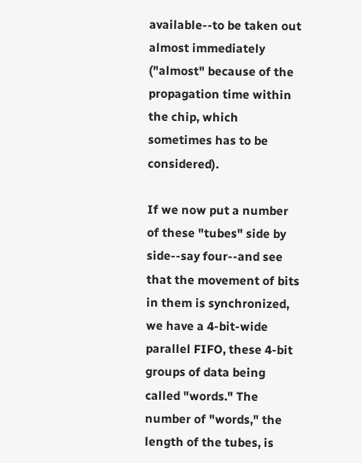available--to be taken out almost immediately ("almost" because of the propagation time within the chip, which sometimes has to be considered).

If we now put a number of these "tubes" side by side--say four--and see that the movement of bits in them is synchronized, we have a 4-bit-wide parallel FIFO, these 4-bit groups of data being called "words." The number of "words," the length of the tubes, is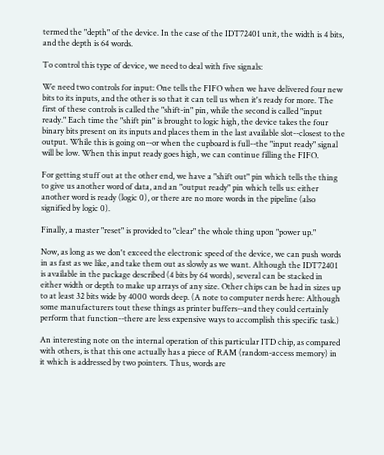termed the "depth" of the device. In the case of the IDT72401 unit, the width is 4 bits, and the depth is 64 words.

To control this type of device, we need to deal with five signals:

We need two controls for input: One tells the FIFO when we have delivered four new bits to its inputs, and the other is so that it can tell us when it's ready for more. The first of these controls is called the "shift-in" pin, while the second is called "input ready." Each time the "shift pin" is brought to logic high, the device takes the four binary bits present on its inputs and places them in the last available slot--closest to the output. While this is going on--or when the cupboard is full--the "input ready" signal will be low. When this input ready goes high, we can continue filling the FIFO.

For getting stuff out at the other end, we have a "shift out" pin which tells the thing to give us another word of data, and an "output ready" pin which tells us: either another word is ready (logic 0), or there are no more words in the pipeline (also signified by logic 0).

Finally, a master "reset" is provided to "clear" the whole thing upon "power up."

Now, as long as we don't exceed the electronic speed of the device, we can push words in as fast as we like, and take them out as slowly as we want. Although the IDT72401 is available in the package described (4 bits by 64 words), several can be stacked in either width or depth to make up arrays of any size. Other chips can be had in sizes up to at least 32 bits wide by 4000 words deep. (A note to computer nerds here: Although some manufacturers tout these things as printer buffers--and they could certainly perform that function--there are less expensive ways to accomplish this specific task.)

An interesting note on the internal operation of this particular ITD chip, as compared with others, is that this one actually has a piece of RAM (random-access memory) in it which is addressed by two pointers. Thus, words are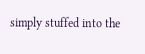simply stuffed into the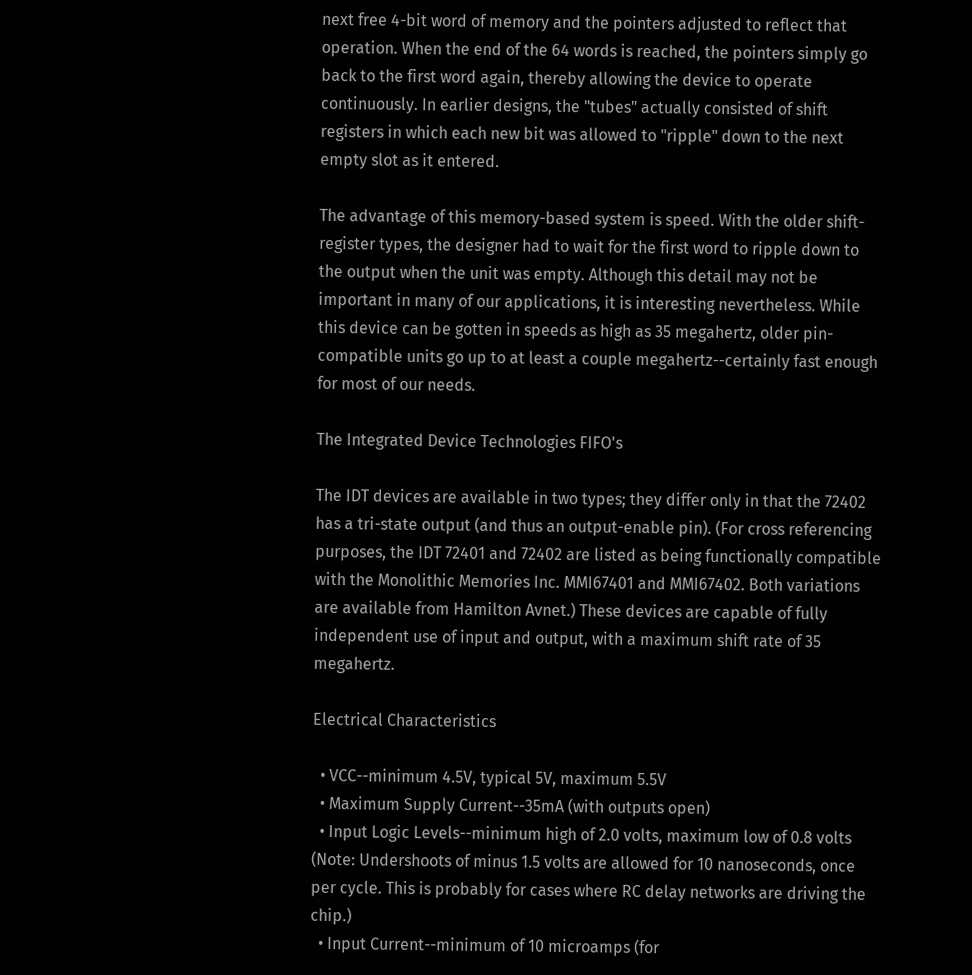next free 4-bit word of memory and the pointers adjusted to reflect that operation. When the end of the 64 words is reached, the pointers simply go back to the first word again, thereby allowing the device to operate continuously. In earlier designs, the "tubes" actually consisted of shift registers in which each new bit was allowed to "ripple" down to the next empty slot as it entered.

The advantage of this memory-based system is speed. With the older shift-register types, the designer had to wait for the first word to ripple down to the output when the unit was empty. Although this detail may not be important in many of our applications, it is interesting nevertheless. While this device can be gotten in speeds as high as 35 megahertz, older pin-compatible units go up to at least a couple megahertz--certainly fast enough for most of our needs.

The Integrated Device Technologies FIFO's

The IDT devices are available in two types; they differ only in that the 72402 has a tri-state output (and thus an output-enable pin). (For cross referencing purposes, the IDT 72401 and 72402 are listed as being functionally compatible with the Monolithic Memories Inc. MMI67401 and MMI67402. Both variations are available from Hamilton Avnet.) These devices are capable of fully independent use of input and output, with a maximum shift rate of 35 megahertz.

Electrical Characteristics

  • VCC--minimum 4.5V, typical 5V, maximum 5.5V
  • Maximum Supply Current--35mA (with outputs open)
  • Input Logic Levels--minimum high of 2.0 volts, maximum low of 0.8 volts (Note: Undershoots of minus 1.5 volts are allowed for 10 nanoseconds, once per cycle. This is probably for cases where RC delay networks are driving the chip.)
  • Input Current--minimum of 10 microamps (for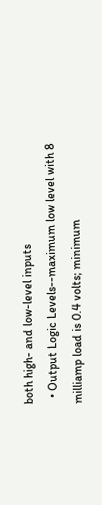both high- and low-level inputs
  • Output Logic Levels--maximum low level with 8 milliamp load is 0.4 volts; minimum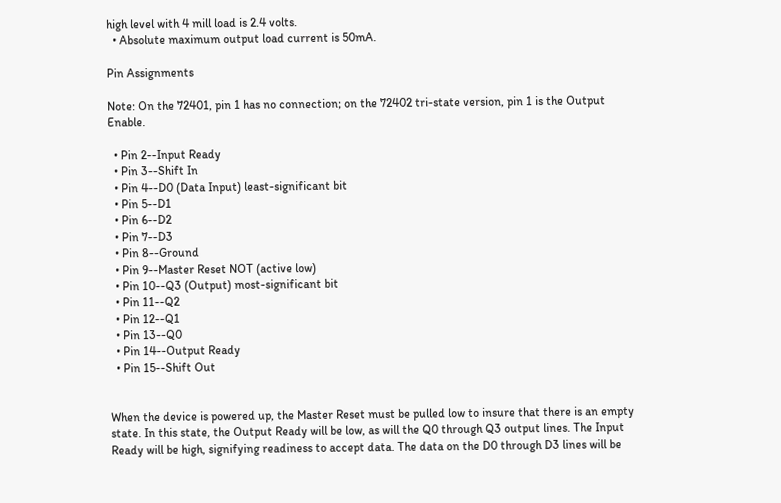high level with 4 mill load is 2.4 volts.
  • Absolute maximum output load current is 50mA.

Pin Assignments

Note: On the 72401, pin 1 has no connection; on the 72402 tri-state version, pin 1 is the Output Enable.

  • Pin 2--Input Ready
  • Pin 3--Shift In
  • Pin 4--D0 (Data Input) least-significant bit
  • Pin 5--D1
  • Pin 6--D2
  • Pin 7--D3
  • Pin 8--Ground
  • Pin 9--Master Reset NOT (active low)
  • Pin 10--Q3 (Output) most-significant bit
  • Pin 11--Q2
  • Pin 12--Q1
  • Pin 13--Q0
  • Pin 14--Output Ready
  • Pin 15--Shift Out


When the device is powered up, the Master Reset must be pulled low to insure that there is an empty state. In this state, the Output Ready will be low, as will the Q0 through Q3 output lines. The Input Ready will be high, signifying readiness to accept data. The data on the D0 through D3 lines will be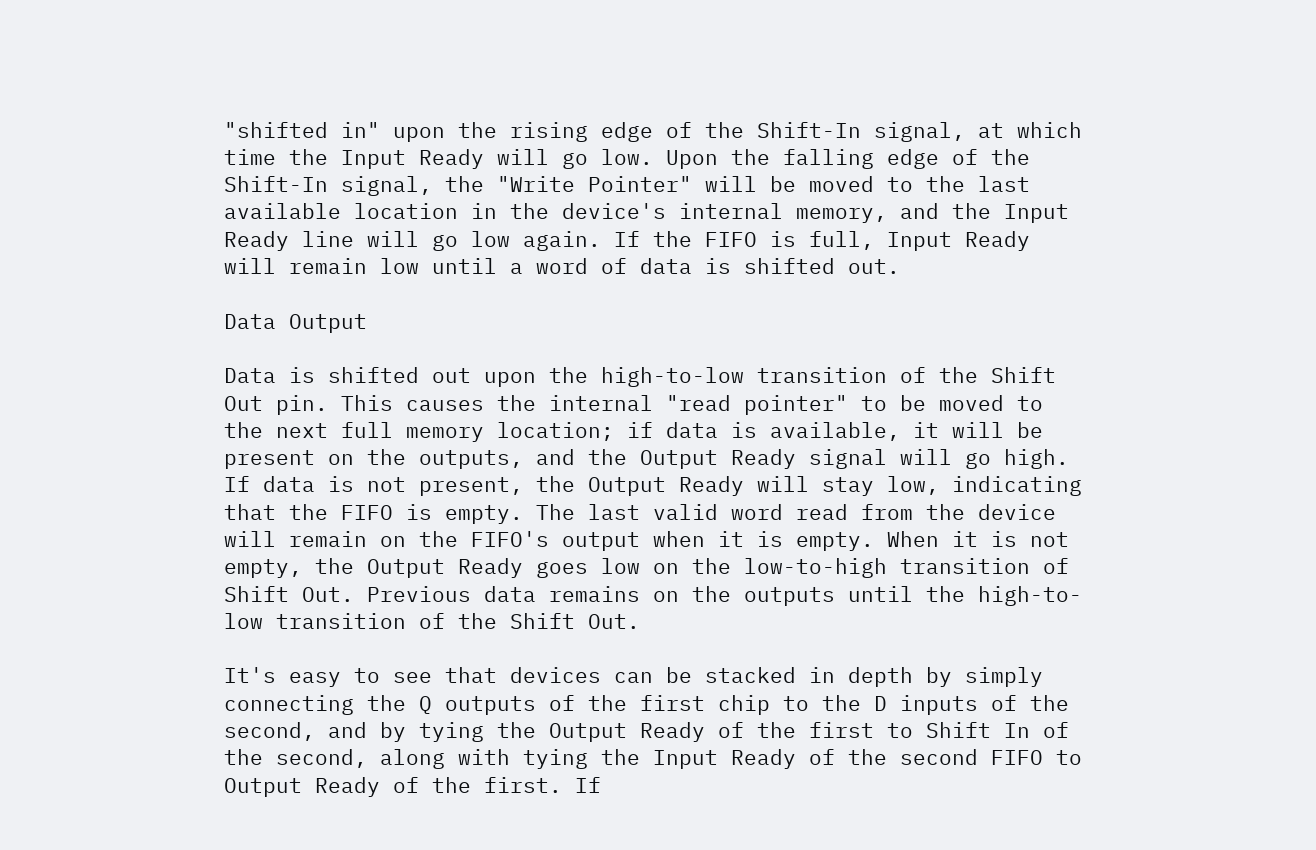"shifted in" upon the rising edge of the Shift-In signal, at which time the Input Ready will go low. Upon the falling edge of the Shift-In signal, the "Write Pointer" will be moved to the last available location in the device's internal memory, and the Input Ready line will go low again. If the FIFO is full, Input Ready will remain low until a word of data is shifted out.

Data Output

Data is shifted out upon the high-to-low transition of the Shift Out pin. This causes the internal "read pointer" to be moved to the next full memory location; if data is available, it will be present on the outputs, and the Output Ready signal will go high. If data is not present, the Output Ready will stay low, indicating that the FIFO is empty. The last valid word read from the device will remain on the FIFO's output when it is empty. When it is not empty, the Output Ready goes low on the low-to-high transition of Shift Out. Previous data remains on the outputs until the high-to-low transition of the Shift Out.

It's easy to see that devices can be stacked in depth by simply connecting the Q outputs of the first chip to the D inputs of the second, and by tying the Output Ready of the first to Shift In of the second, along with tying the Input Ready of the second FIFO to Output Ready of the first. If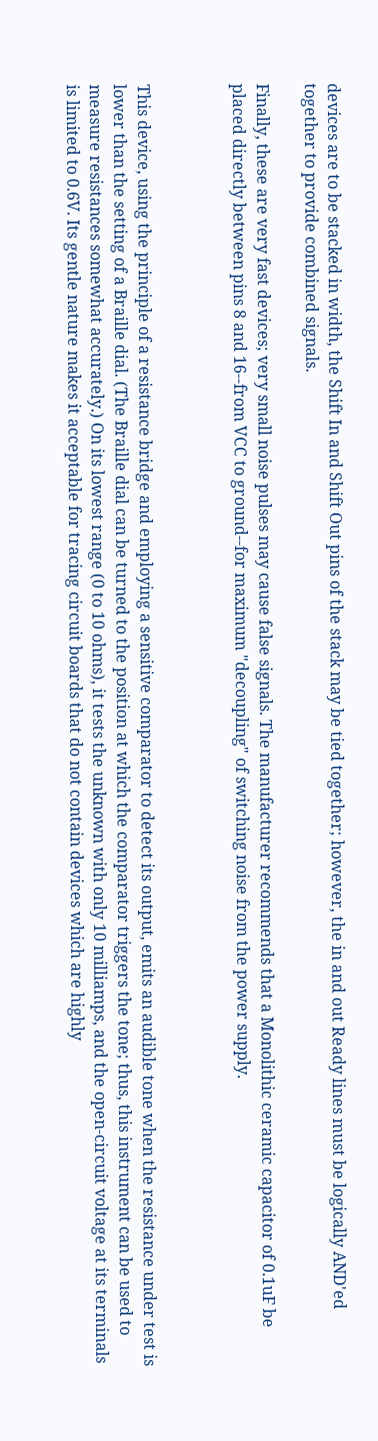devices are to be stacked in width, the Shift In and Shift Out pins of the stack may be tied together; however, the in and out Ready lines must be logically AND'ed together to provide combined signals.

Finally, these are very fast devices; very small noise pulses may cause false signals. The manufacturer recommends that a Monolithic ceramic capacitor of 0.1uF be placed directly between pins 8 and 16--from VCC to ground--for maximum "decoupling" of switching noise from the power supply.



This device, using the principle of a resistance bridge and employing a sensitive comparator to detect its output, emits an audible tone when the resistance under test is lower than the setting of a Braille dial. (The Braille dial can be turned to the position at which the comparator triggers the tone; thus, this instrument can be used to measure resistances somewhat accurately.) On its lowest range (0 to 10 ohms), it tests the unknown with only 10 milliamps, and the open-circuit voltage at its terminals is limited to 0.6V. Its gentle nature makes it acceptable for tracing circuit boards that do not contain devices which are highly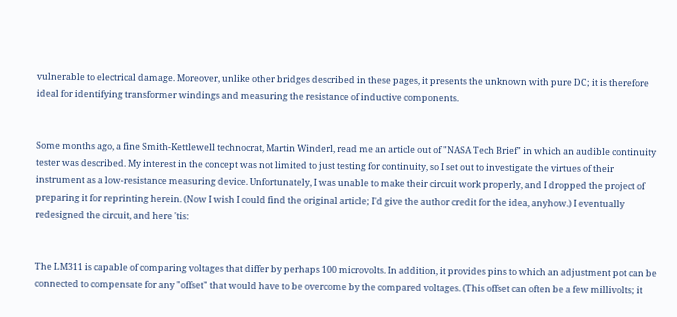vulnerable to electrical damage. Moreover, unlike other bridges described in these pages, it presents the unknown with pure DC; it is therefore ideal for identifying transformer windings and measuring the resistance of inductive components.


Some months ago, a fine Smith-Kettlewell technocrat, Martin Winderl, read me an article out of "NASA Tech Brief" in which an audible continuity tester was described. My interest in the concept was not limited to just testing for continuity, so I set out to investigate the virtues of their instrument as a low-resistance measuring device. Unfortunately, I was unable to make their circuit work properly, and I dropped the project of preparing it for reprinting herein. (Now I wish I could find the original article; I'd give the author credit for the idea, anyhow.) I eventually redesigned the circuit, and here 'tis:


The LM311 is capable of comparing voltages that differ by perhaps 100 microvolts. In addition, it provides pins to which an adjustment pot can be connected to compensate for any "offset" that would have to be overcome by the compared voltages. (This offset can often be a few millivolts; it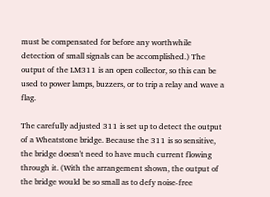must be compensated for before any worthwhile detection of small signals can be accomplished.) The output of the LM311 is an open collector, so this can be used to power lamps, buzzers, or to trip a relay and wave a flag.

The carefully adjusted 311 is set up to detect the output of a Wheatstone bridge. Because the 311 is so sensitive, the bridge doesn't need to have much current flowing through it. (With the arrangement shown, the output of the bridge would be so small as to defy noise-free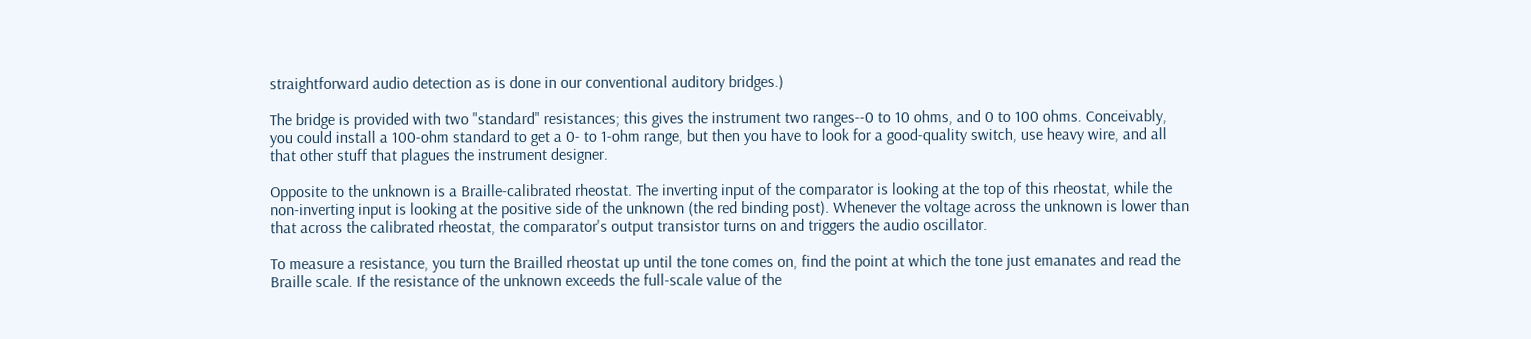straightforward audio detection as is done in our conventional auditory bridges.)

The bridge is provided with two "standard" resistances; this gives the instrument two ranges--0 to 10 ohms, and 0 to 100 ohms. Conceivably, you could install a 100-ohm standard to get a 0- to 1-ohm range, but then you have to look for a good-quality switch, use heavy wire, and all that other stuff that plagues the instrument designer.

Opposite to the unknown is a Braille-calibrated rheostat. The inverting input of the comparator is looking at the top of this rheostat, while the non-inverting input is looking at the positive side of the unknown (the red binding post). Whenever the voltage across the unknown is lower than that across the calibrated rheostat, the comparator's output transistor turns on and triggers the audio oscillator.

To measure a resistance, you turn the Brailled rheostat up until the tone comes on, find the point at which the tone just emanates and read the Braille scale. If the resistance of the unknown exceeds the full-scale value of the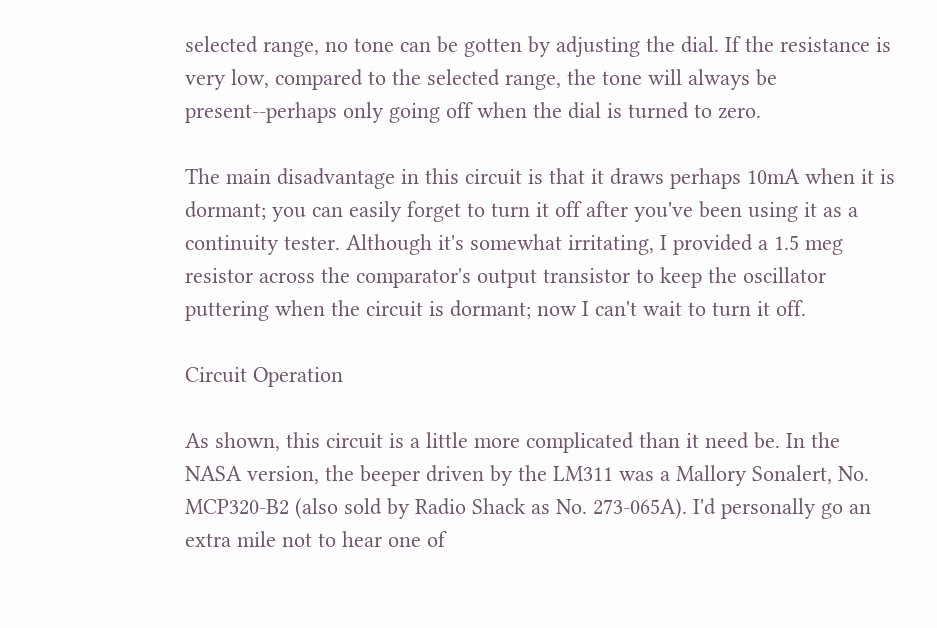selected range, no tone can be gotten by adjusting the dial. If the resistance is very low, compared to the selected range, the tone will always be present--perhaps only going off when the dial is turned to zero.

The main disadvantage in this circuit is that it draws perhaps 10mA when it is dormant; you can easily forget to turn it off after you've been using it as a continuity tester. Although it's somewhat irritating, I provided a 1.5 meg resistor across the comparator's output transistor to keep the oscillator puttering when the circuit is dormant; now I can't wait to turn it off.

Circuit Operation

As shown, this circuit is a little more complicated than it need be. In the NASA version, the beeper driven by the LM311 was a Mallory Sonalert, No. MCP320-B2 (also sold by Radio Shack as No. 273-065A). I'd personally go an extra mile not to hear one of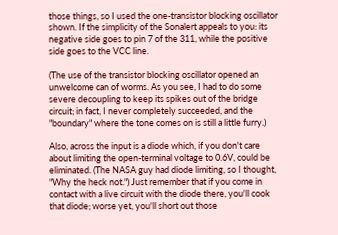those things, so I used the one-transistor blocking oscillator shown. If the simplicity of the Sonalert appeals to you: its negative side goes to pin 7 of the 311, while the positive side goes to the VCC line.

(The use of the transistor blocking oscillator opened an unwelcome can of worms. As you see, I had to do some severe decoupling to keep its spikes out of the bridge circuit; in fact, I never completely succeeded, and the "boundary" where the tone comes on is still a little furry.)

Also, across the input is a diode which, if you don't care about limiting the open-terminal voltage to 0.6V, could be eliminated. (The NASA guy had diode limiting, so I thought, "Why the heck not.") Just remember that if you come in contact with a live circuit with the diode there, you'll cook that diode; worse yet, you'll short out those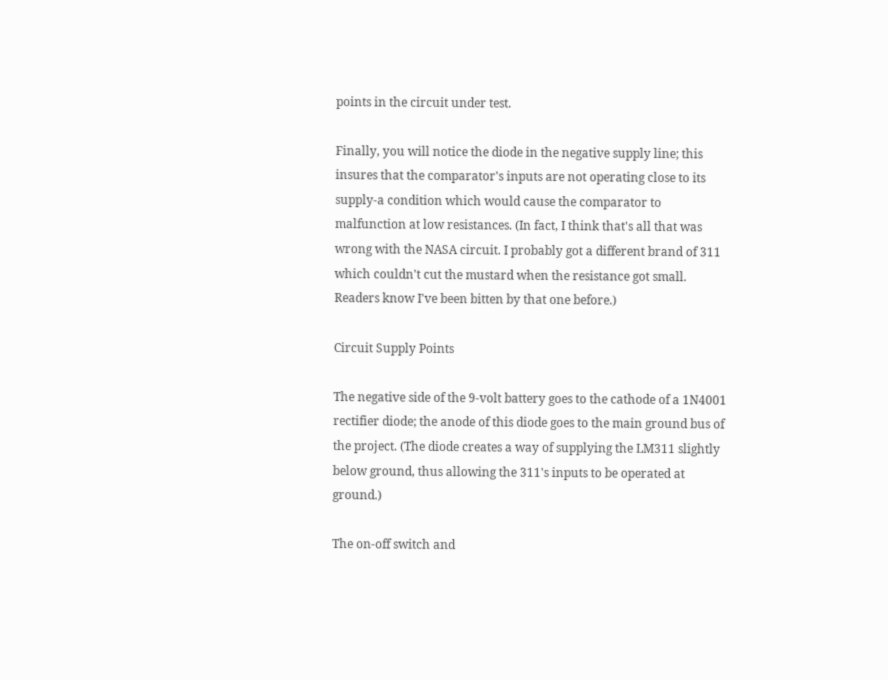points in the circuit under test.

Finally, you will notice the diode in the negative supply line; this insures that the comparator's inputs are not operating close to its supply-a condition which would cause the comparator to malfunction at low resistances. (In fact, I think that's all that was wrong with the NASA circuit. I probably got a different brand of 311 which couldn't cut the mustard when the resistance got small. Readers know I've been bitten by that one before.)

Circuit Supply Points

The negative side of the 9-volt battery goes to the cathode of a 1N4001 rectifier diode; the anode of this diode goes to the main ground bus of the project. (The diode creates a way of supplying the LM311 slightly below ground, thus allowing the 311's inputs to be operated at ground.)

The on-off switch and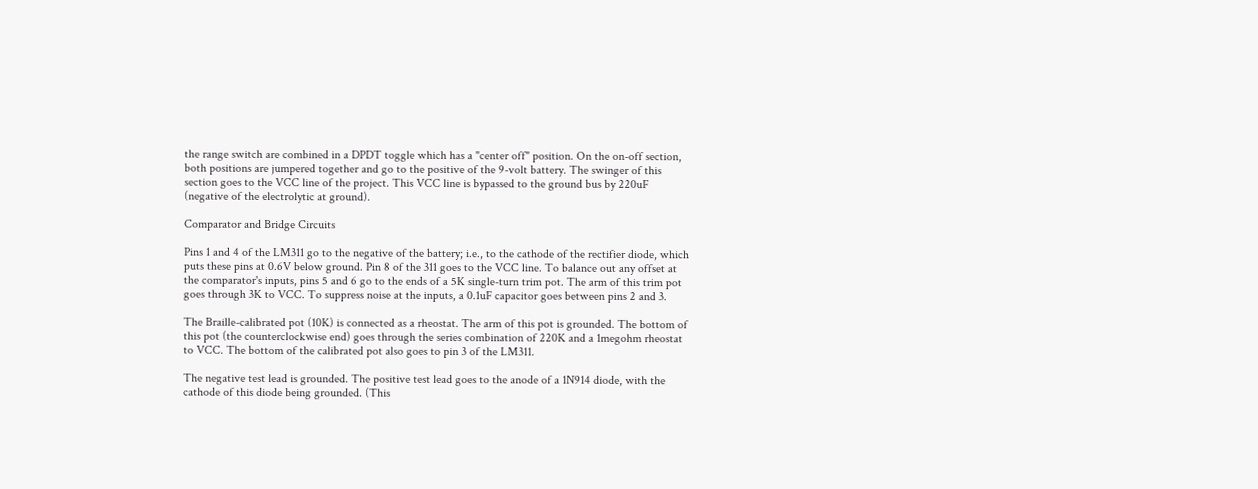the range switch are combined in a DPDT toggle which has a "center off" position. On the on-off section, both positions are jumpered together and go to the positive of the 9-volt battery. The swinger of this section goes to the VCC line of the project. This VCC line is bypassed to the ground bus by 220uF (negative of the electrolytic at ground).

Comparator and Bridge Circuits

Pins 1 and 4 of the LM311 go to the negative of the battery; i.e., to the cathode of the rectifier diode, which puts these pins at 0.6V below ground. Pin 8 of the 311 goes to the VCC line. To balance out any offset at the comparator's inputs, pins 5 and 6 go to the ends of a 5K single-turn trim pot. The arm of this trim pot goes through 3K to VCC. To suppress noise at the inputs, a 0.1uF capacitor goes between pins 2 and 3.

The Braille-calibrated pot (10K) is connected as a rheostat. The arm of this pot is grounded. The bottom of this pot (the counterclockwise end) goes through the series combination of 220K and a 1megohm rheostat to VCC. The bottom of the calibrated pot also goes to pin 3 of the LM311.

The negative test lead is grounded. The positive test lead goes to the anode of a 1N914 diode, with the cathode of this diode being grounded. (This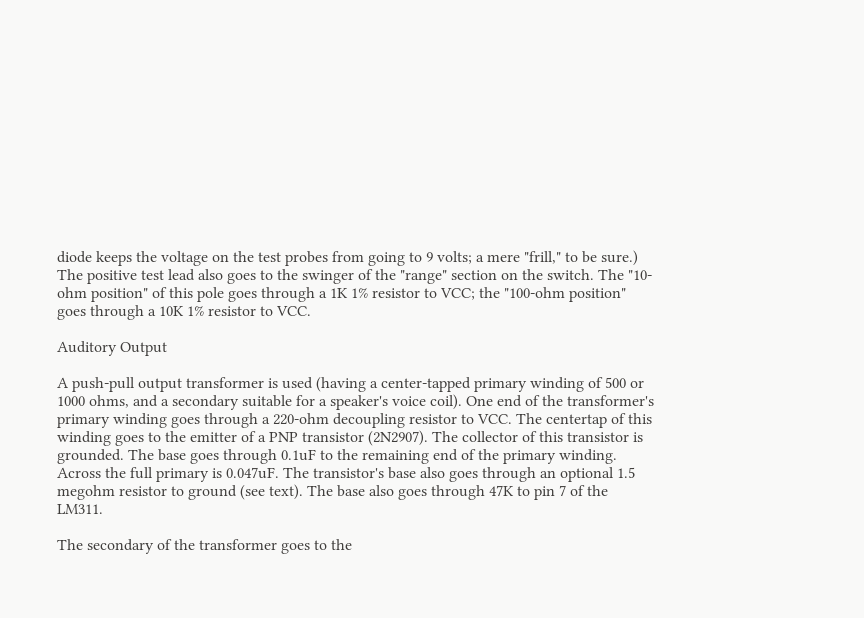diode keeps the voltage on the test probes from going to 9 volts; a mere "frill," to be sure.) The positive test lead also goes to the swinger of the "range" section on the switch. The "10-ohm position" of this pole goes through a 1K 1% resistor to VCC; the "100-ohm position" goes through a 10K 1% resistor to VCC.

Auditory Output

A push-pull output transformer is used (having a center-tapped primary winding of 500 or 1000 ohms, and a secondary suitable for a speaker's voice coil). One end of the transformer's primary winding goes through a 220-ohm decoupling resistor to VCC. The centertap of this winding goes to the emitter of a PNP transistor (2N2907). The collector of this transistor is grounded. The base goes through 0.1uF to the remaining end of the primary winding. Across the full primary is 0.047uF. The transistor's base also goes through an optional 1.5 megohm resistor to ground (see text). The base also goes through 47K to pin 7 of the LM311.

The secondary of the transformer goes to the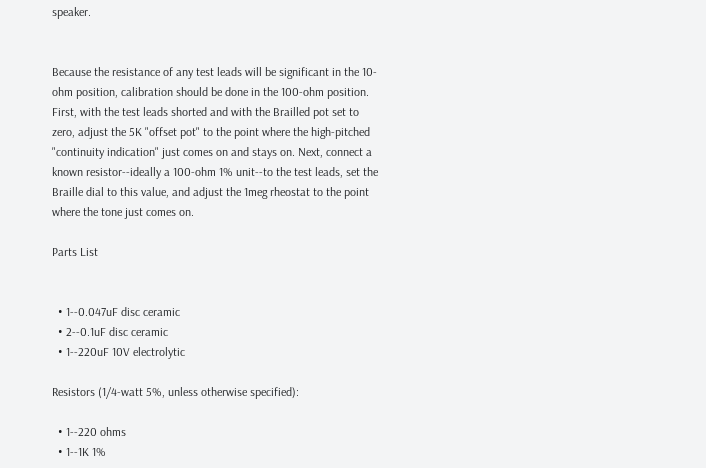speaker.


Because the resistance of any test leads will be significant in the 10-ohm position, calibration should be done in the 100-ohm position. First, with the test leads shorted and with the Brailled pot set to zero, adjust the 5K "offset pot" to the point where the high-pitched "continuity indication" just comes on and stays on. Next, connect a known resistor--ideally a 100-ohm 1% unit--to the test leads, set the Braille dial to this value, and adjust the 1meg rheostat to the point where the tone just comes on.

Parts List


  • 1--0.047uF disc ceramic
  • 2--0.1uF disc ceramic
  • 1--220uF 10V electrolytic

Resistors (1/4-watt 5%, unless otherwise specified):

  • 1--220 ohms
  • 1--1K 1%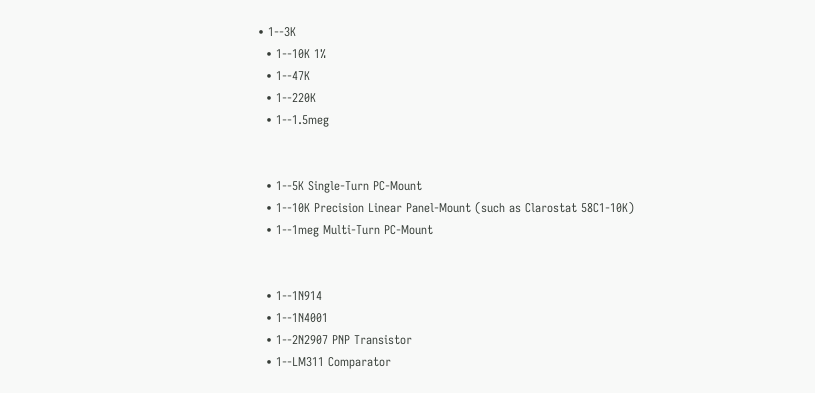• 1--3K
  • 1--10K 1%
  • 1--47K
  • 1--220K
  • 1--1.5meg


  • 1--5K Single-Turn PC-Mount
  • 1--10K Precision Linear Panel-Mount (such as Clarostat 58C1-10K)
  • 1--1meg Multi-Turn PC-Mount


  • 1--1N914
  • 1--1N4001
  • 1--2N2907 PNP Transistor
  • 1--LM311 Comparator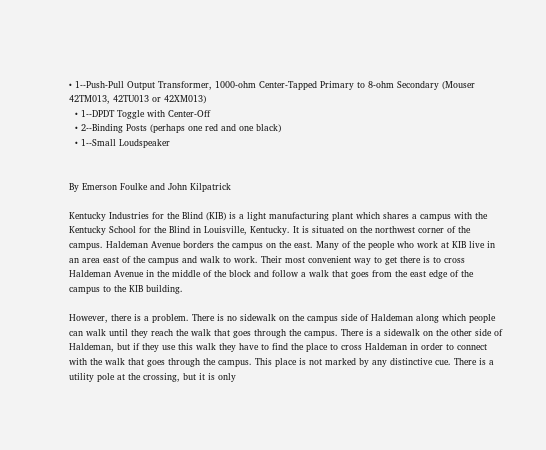• 1--Push-Pull Output Transformer, 1000-ohm Center-Tapped Primary to 8-ohm Secondary (Mouser 42TM013, 42TU013 or 42XM013)
  • 1--DPDT Toggle with Center-Off
  • 2--Binding Posts (perhaps one red and one black)
  • 1--Small Loudspeaker


By Emerson Foulke and John Kilpatrick

Kentucky Industries for the Blind (KIB) is a light manufacturing plant which shares a campus with the Kentucky School for the Blind in Louisville, Kentucky. It is situated on the northwest corner of the campus. Haldeman Avenue borders the campus on the east. Many of the people who work at KIB live in an area east of the campus and walk to work. Their most convenient way to get there is to cross Haldeman Avenue in the middle of the block and follow a walk that goes from the east edge of the campus to the KIB building.

However, there is a problem. There is no sidewalk on the campus side of Haldeman along which people can walk until they reach the walk that goes through the campus. There is a sidewalk on the other side of Haldeman, but if they use this walk they have to find the place to cross Haldeman in order to connect with the walk that goes through the campus. This place is not marked by any distinctive cue. There is a utility pole at the crossing, but it is only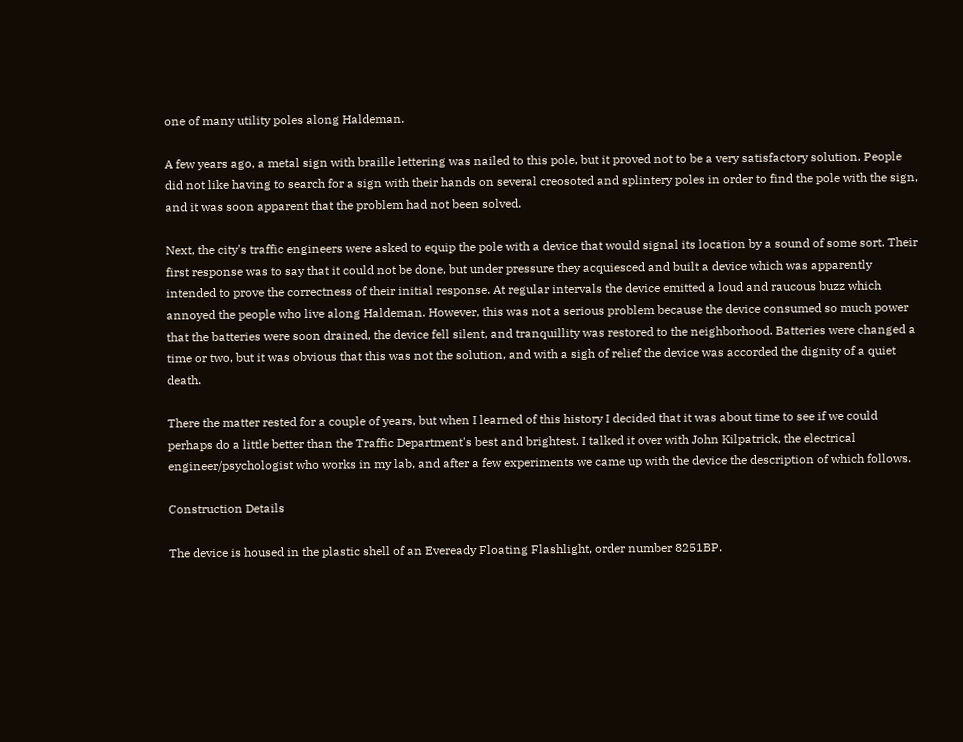one of many utility poles along Haldeman.

A few years ago, a metal sign with braille lettering was nailed to this pole, but it proved not to be a very satisfactory solution. People did not like having to search for a sign with their hands on several creosoted and splintery poles in order to find the pole with the sign, and it was soon apparent that the problem had not been solved.

Next, the city's traffic engineers were asked to equip the pole with a device that would signal its location by a sound of some sort. Their first response was to say that it could not be done, but under pressure they acquiesced and built a device which was apparently intended to prove the correctness of their initial response. At regular intervals the device emitted a loud and raucous buzz which annoyed the people who live along Haldeman. However, this was not a serious problem because the device consumed so much power that the batteries were soon drained, the device fell silent, and tranquillity was restored to the neighborhood. Batteries were changed a time or two, but it was obvious that this was not the solution, and with a sigh of relief the device was accorded the dignity of a quiet death.

There the matter rested for a couple of years, but when I learned of this history I decided that it was about time to see if we could perhaps do a little better than the Traffic Department's best and brightest. I talked it over with John Kilpatrick, the electrical engineer/psychologist who works in my lab, and after a few experiments we came up with the device the description of which follows.

Construction Details

The device is housed in the plastic shell of an Eveready Floating Flashlight, order number 8251BP.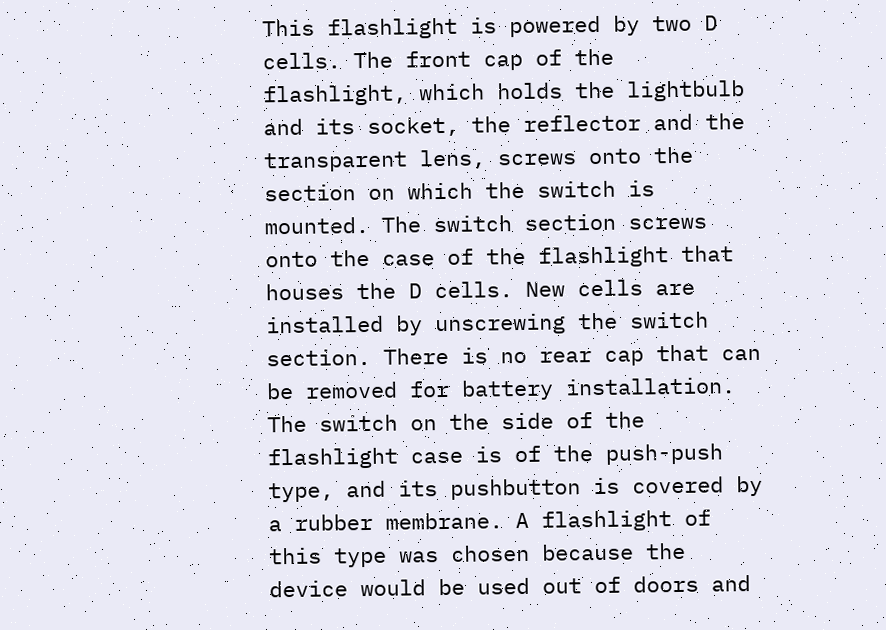This flashlight is powered by two D cells. The front cap of the flashlight, which holds the lightbulb and its socket, the reflector and the transparent lens, screws onto the section on which the switch is mounted. The switch section screws onto the case of the flashlight that houses the D cells. New cells are installed by unscrewing the switch section. There is no rear cap that can be removed for battery installation. The switch on the side of the flashlight case is of the push-push type, and its pushbutton is covered by a rubber membrane. A flashlight of this type was chosen because the device would be used out of doors and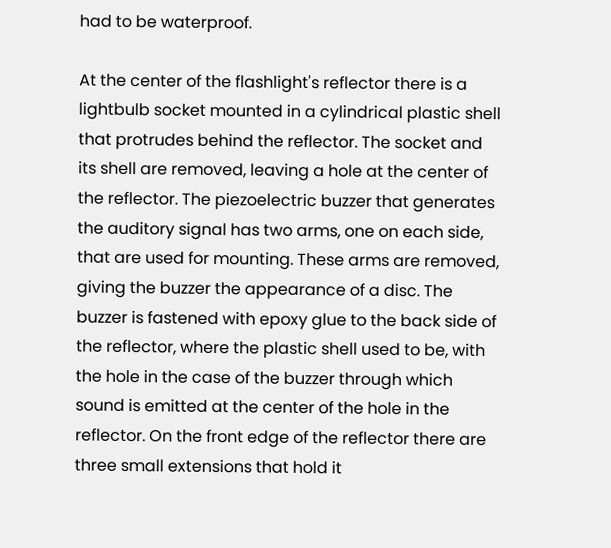had to be waterproof.

At the center of the flashlight's reflector there is a lightbulb socket mounted in a cylindrical plastic shell that protrudes behind the reflector. The socket and its shell are removed, leaving a hole at the center of the reflector. The piezoelectric buzzer that generates the auditory signal has two arms, one on each side, that are used for mounting. These arms are removed, giving the buzzer the appearance of a disc. The buzzer is fastened with epoxy glue to the back side of the reflector, where the plastic shell used to be, with the hole in the case of the buzzer through which sound is emitted at the center of the hole in the reflector. On the front edge of the reflector there are three small extensions that hold it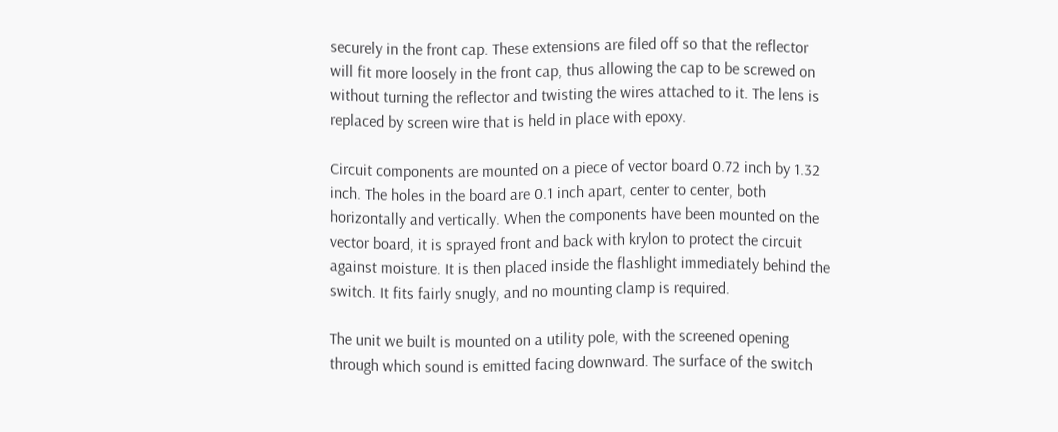securely in the front cap. These extensions are filed off so that the reflector will fit more loosely in the front cap, thus allowing the cap to be screwed on without turning the reflector and twisting the wires attached to it. The lens is replaced by screen wire that is held in place with epoxy.

Circuit components are mounted on a piece of vector board 0.72 inch by 1.32 inch. The holes in the board are 0.1 inch apart, center to center, both horizontally and vertically. When the components have been mounted on the vector board, it is sprayed front and back with krylon to protect the circuit against moisture. It is then placed inside the flashlight immediately behind the switch. It fits fairly snugly, and no mounting clamp is required.

The unit we built is mounted on a utility pole, with the screened opening through which sound is emitted facing downward. The surface of the switch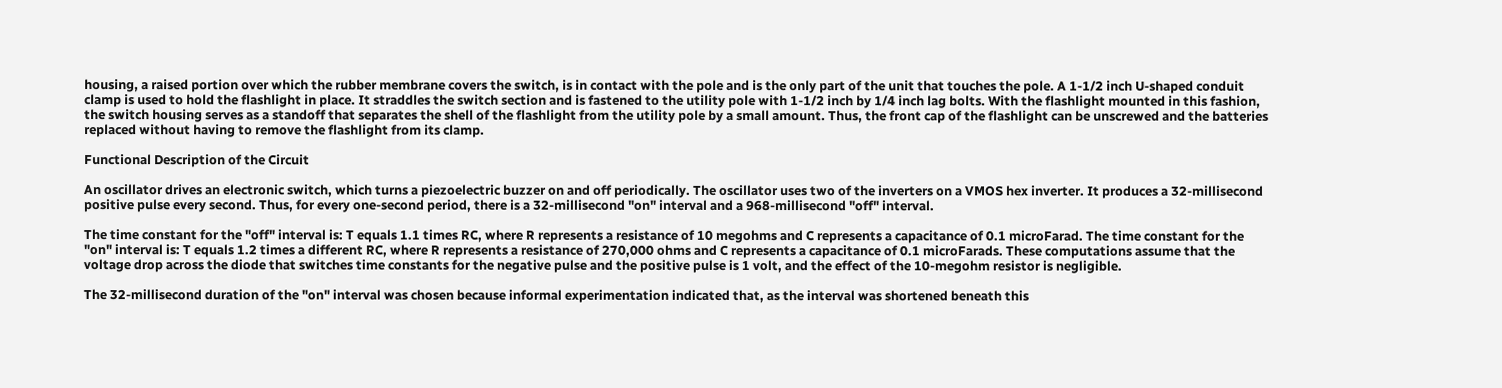housing, a raised portion over which the rubber membrane covers the switch, is in contact with the pole and is the only part of the unit that touches the pole. A 1-1/2 inch U-shaped conduit clamp is used to hold the flashlight in place. It straddles the switch section and is fastened to the utility pole with 1-1/2 inch by 1/4 inch lag bolts. With the flashlight mounted in this fashion, the switch housing serves as a standoff that separates the shell of the flashlight from the utility pole by a small amount. Thus, the front cap of the flashlight can be unscrewed and the batteries replaced without having to remove the flashlight from its clamp.

Functional Description of the Circuit

An oscillator drives an electronic switch, which turns a piezoelectric buzzer on and off periodically. The oscillator uses two of the inverters on a VMOS hex inverter. It produces a 32-millisecond positive pulse every second. Thus, for every one-second period, there is a 32-millisecond "on" interval and a 968-millisecond "off" interval.

The time constant for the "off" interval is: T equals 1.1 times RC, where R represents a resistance of 10 megohms and C represents a capacitance of 0.1 microFarad. The time constant for the "on" interval is: T equals 1.2 times a different RC, where R represents a resistance of 270,000 ohms and C represents a capacitance of 0.1 microFarads. These computations assume that the voltage drop across the diode that switches time constants for the negative pulse and the positive pulse is 1 volt, and the effect of the 10-megohm resistor is negligible.

The 32-millisecond duration of the "on" interval was chosen because informal experimentation indicated that, as the interval was shortened beneath this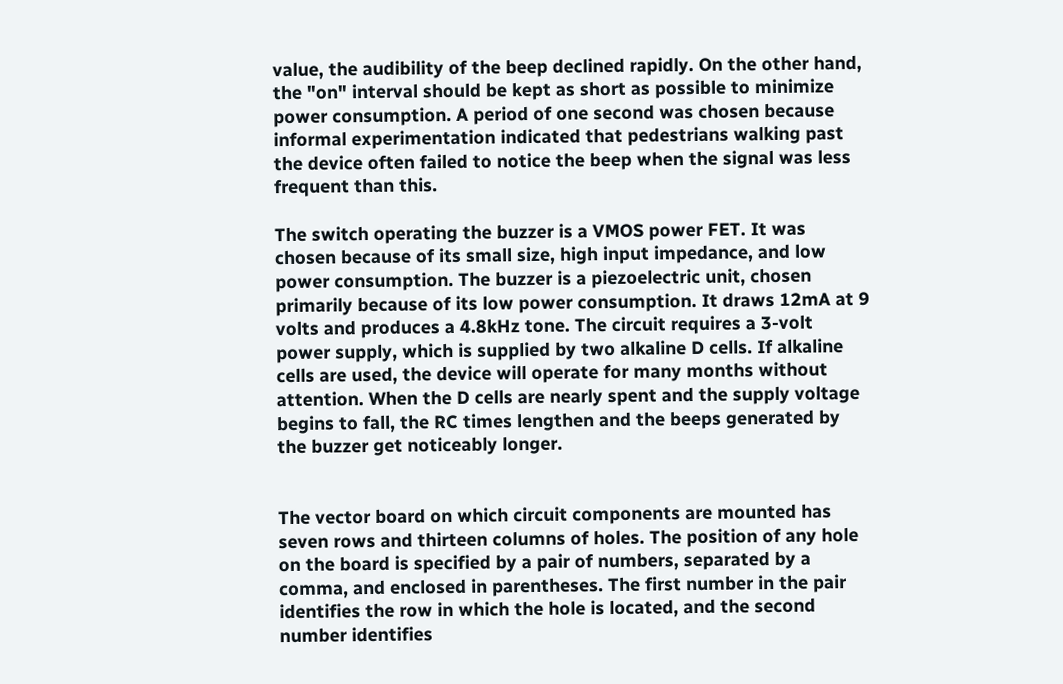value, the audibility of the beep declined rapidly. On the other hand, the "on" interval should be kept as short as possible to minimize power consumption. A period of one second was chosen because informal experimentation indicated that pedestrians walking past the device often failed to notice the beep when the signal was less frequent than this.

The switch operating the buzzer is a VMOS power FET. It was chosen because of its small size, high input impedance, and low power consumption. The buzzer is a piezoelectric unit, chosen primarily because of its low power consumption. It draws 12mA at 9 volts and produces a 4.8kHz tone. The circuit requires a 3-volt power supply, which is supplied by two alkaline D cells. If alkaline cells are used, the device will operate for many months without attention. When the D cells are nearly spent and the supply voltage begins to fall, the RC times lengthen and the beeps generated by the buzzer get noticeably longer.


The vector board on which circuit components are mounted has seven rows and thirteen columns of holes. The position of any hole on the board is specified by a pair of numbers, separated by a comma, and enclosed in parentheses. The first number in the pair identifies the row in which the hole is located, and the second number identifies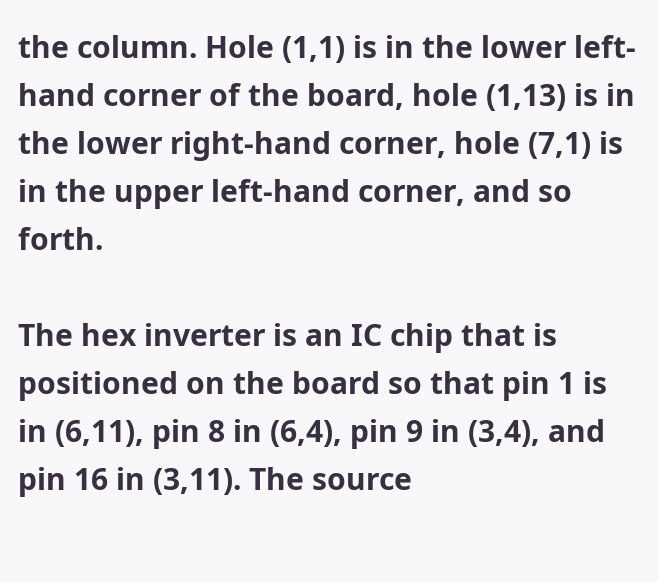the column. Hole (1,1) is in the lower left-hand corner of the board, hole (1,13) is in the lower right-hand corner, hole (7,1) is in the upper left-hand corner, and so forth.

The hex inverter is an IC chip that is positioned on the board so that pin 1 is in (6,11), pin 8 in (6,4), pin 9 in (3,4), and pin 16 in (3,11). The source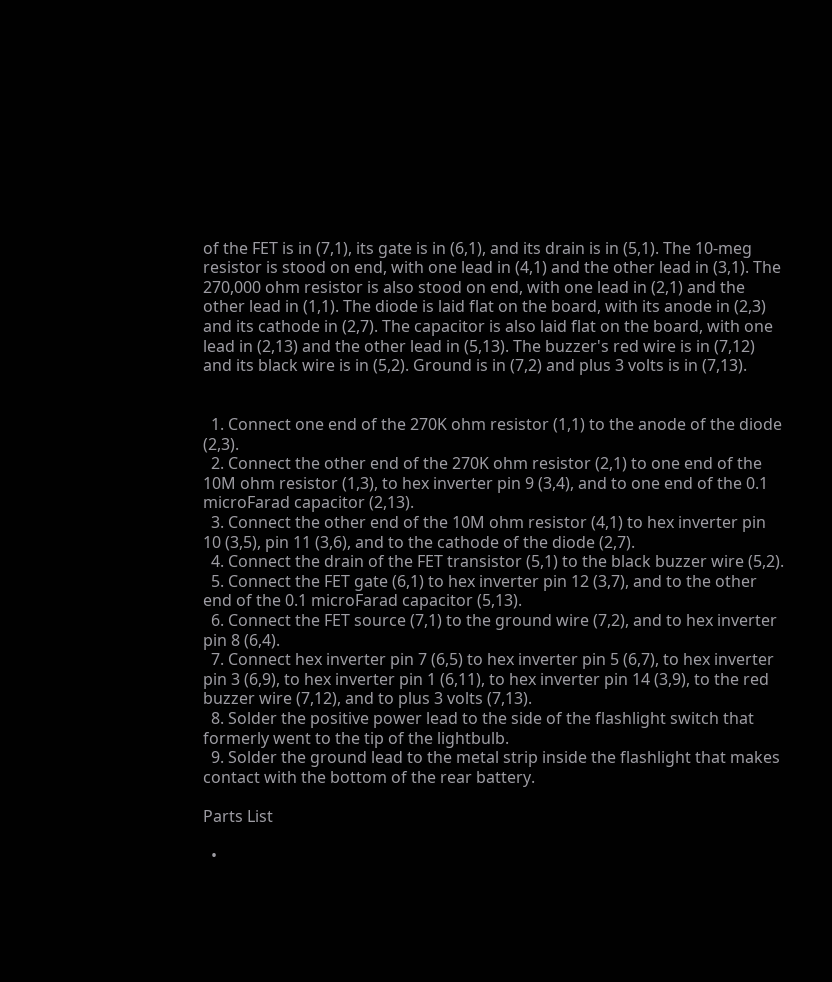of the FET is in (7,1), its gate is in (6,1), and its drain is in (5,1). The 10-meg resistor is stood on end, with one lead in (4,1) and the other lead in (3,1). The 270,000 ohm resistor is also stood on end, with one lead in (2,1) and the other lead in (1,1). The diode is laid flat on the board, with its anode in (2,3) and its cathode in (2,7). The capacitor is also laid flat on the board, with one lead in (2,13) and the other lead in (5,13). The buzzer's red wire is in (7,12) and its black wire is in (5,2). Ground is in (7,2) and plus 3 volts is in (7,13).


  1. Connect one end of the 270K ohm resistor (1,1) to the anode of the diode (2,3).
  2. Connect the other end of the 270K ohm resistor (2,1) to one end of the 10M ohm resistor (1,3), to hex inverter pin 9 (3,4), and to one end of the 0.1 microFarad capacitor (2,13).
  3. Connect the other end of the 10M ohm resistor (4,1) to hex inverter pin 10 (3,5), pin 11 (3,6), and to the cathode of the diode (2,7).
  4. Connect the drain of the FET transistor (5,1) to the black buzzer wire (5,2).
  5. Connect the FET gate (6,1) to hex inverter pin 12 (3,7), and to the other end of the 0.1 microFarad capacitor (5,13).
  6. Connect the FET source (7,1) to the ground wire (7,2), and to hex inverter pin 8 (6,4).
  7. Connect hex inverter pin 7 (6,5) to hex inverter pin 5 (6,7), to hex inverter pin 3 (6,9), to hex inverter pin 1 (6,11), to hex inverter pin 14 (3,9), to the red buzzer wire (7,12), and to plus 3 volts (7,13).
  8. Solder the positive power lead to the side of the flashlight switch that formerly went to the tip of the lightbulb.
  9. Solder the ground lead to the metal strip inside the flashlight that makes contact with the bottom of the rear battery.

Parts List

  •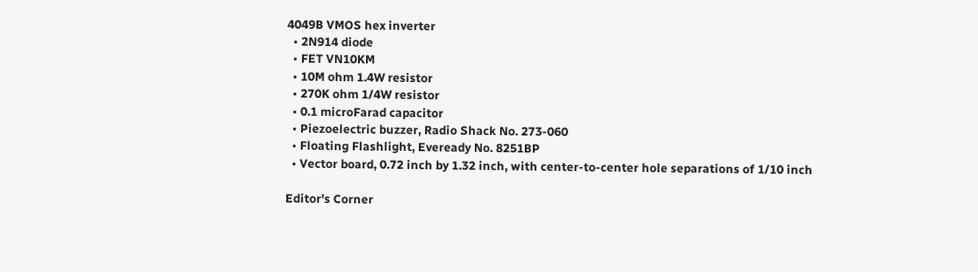4049B VMOS hex inverter
  • 2N914 diode
  • FET VN10KM
  • 10M ohm 1.4W resistor
  • 270K ohm 1/4W resistor
  • 0.1 microFarad capacitor
  • Piezoelectric buzzer, Radio Shack No. 273-060
  • Floating Flashlight, Eveready No. 8251BP
  • Vector board, 0.72 inch by 1.32 inch, with center-to-center hole separations of 1/10 inch

Editor's Corner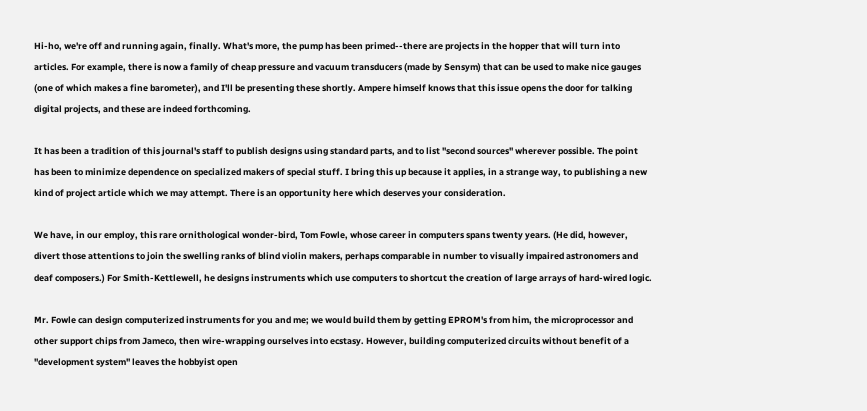Hi-ho, we're off and running again, finally. What's more, the pump has been primed--there are projects in the hopper that will turn into articles. For example, there is now a family of cheap pressure and vacuum transducers (made by Sensym) that can be used to make nice gauges (one of which makes a fine barometer), and I'll be presenting these shortly. Ampere himself knows that this issue opens the door for talking digital projects, and these are indeed forthcoming.

It has been a tradition of this journal's staff to publish designs using standard parts, and to list "second sources" wherever possible. The point has been to minimize dependence on specialized makers of special stuff. I bring this up because it applies, in a strange way, to publishing a new kind of project article which we may attempt. There is an opportunity here which deserves your consideration.

We have, in our employ, this rare ornithological wonder-bird, Tom Fowle, whose career in computers spans twenty years. (He did, however, divert those attentions to join the swelling ranks of blind violin makers, perhaps comparable in number to visually impaired astronomers and deaf composers.) For Smith-Kettlewell, he designs instruments which use computers to shortcut the creation of large arrays of hard-wired logic.

Mr. Fowle can design computerized instruments for you and me; we would build them by getting EPROM's from him, the microprocessor and other support chips from Jameco, then wire-wrapping ourselves into ecstasy. However, building computerized circuits without benefit of a "development system" leaves the hobbyist open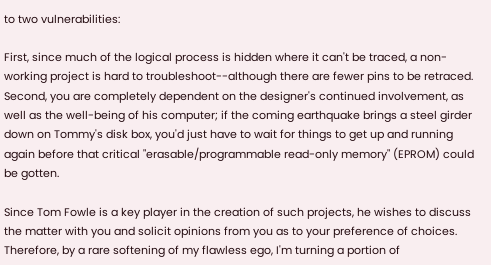to two vulnerabilities:

First, since much of the logical process is hidden where it can't be traced, a non-working project is hard to troubleshoot--although there are fewer pins to be retraced. Second, you are completely dependent on the designer's continued involvement, as well as the well-being of his computer; if the coming earthquake brings a steel girder down on Tommy's disk box, you'd just have to wait for things to get up and running again before that critical "erasable/programmable read-only memory" (EPROM) could be gotten.

Since Tom Fowle is a key player in the creation of such projects, he wishes to discuss the matter with you and solicit opinions from you as to your preference of choices. Therefore, by a rare softening of my flawless ego, I'm turning a portion of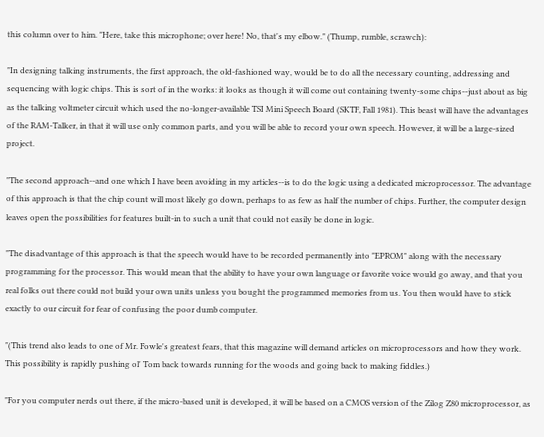this column over to him. "Here, take this microphone; over here! No, that's my elbow." (Thump, rumble, scrawch):

"In designing talking instruments, the first approach, the old-fashioned way, would be to do all the necessary counting, addressing and sequencing with logic chips. This is sort of in the works: it looks as though it will come out containing twenty-some chips--just about as big as the talking voltmeter circuit which used the no-longer-available TSI Mini Speech Board (SKTF, Fall 1981). This beast will have the advantages of the RAM-Talker, in that it will use only common parts, and you will be able to record your own speech. However, it will be a large-sized project.

"The second approach--and one which I have been avoiding in my articles--is to do the logic using a dedicated microprocessor. The advantage of this approach is that the chip count will most likely go down, perhaps to as few as half the number of chips. Further, the computer design leaves open the possibilities for features built-in to such a unit that could not easily be done in logic.

"The disadvantage of this approach is that the speech would have to be recorded permanently into "EPROM" along with the necessary programming for the processor. This would mean that the ability to have your own language or favorite voice would go away, and that you real folks out there could not build your own units unless you bought the programmed memories from us. You then would have to stick exactly to our circuit for fear of confusing the poor dumb computer.

"(This trend also leads to one of Mr. Fowle's greatest fears, that this magazine will demand articles on microprocessors and how they work. This possibility is rapidly pushing ol' Tom back towards running for the woods and going back to making fiddles.)

"For you computer nerds out there, if the micro-based unit is developed, it will be based on a CMOS version of the Zilog Z80 microprocessor, as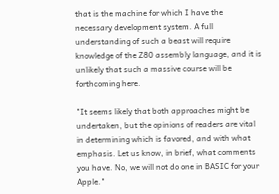that is the machine for which I have the necessary development system. A full understanding of such a beast will require knowledge of the Z80 assembly language, and it is unlikely that such a massive course will be forthcoming here.

"It seems likely that both approaches might be undertaken, but the opinions of readers are vital in determining which is favored, and with what emphasis. Let us know, in brief, what comments you have. No, we will not do one in BASIC for your Apple."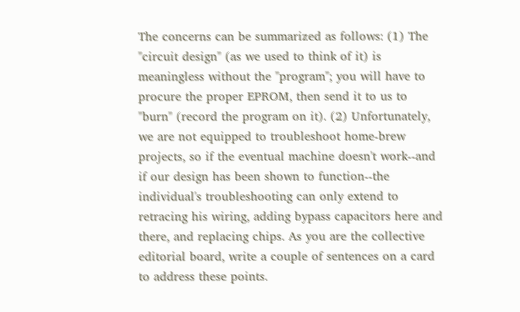The concerns can be summarized as follows: (1) The "circuit design" (as we used to think of it) is meaningless without the "program"; you will have to procure the proper EPROM, then send it to us to "burn" (record the program on it). (2) Unfortunately, we are not equipped to troubleshoot home-brew projects, so if the eventual machine doesn't work--and if our design has been shown to function--the individual's troubleshooting can only extend to retracing his wiring, adding bypass capacitors here and there, and replacing chips. As you are the collective editorial board, write a couple of sentences on a card to address these points.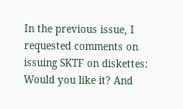In the previous issue, I requested comments on issuing SKTF on diskettes: Would you like it? And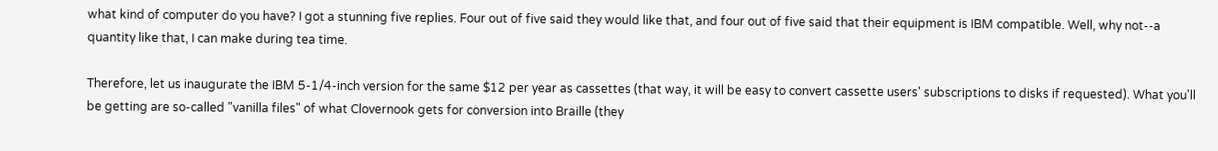what kind of computer do you have? I got a stunning five replies. Four out of five said they would like that, and four out of five said that their equipment is IBM compatible. Well, why not--a quantity like that, I can make during tea time.

Therefore, let us inaugurate the IBM 5-1/4-inch version for the same $12 per year as cassettes (that way, it will be easy to convert cassette users' subscriptions to disks if requested). What you'll be getting are so-called "vanilla files" of what Clovernook gets for conversion into Braille (they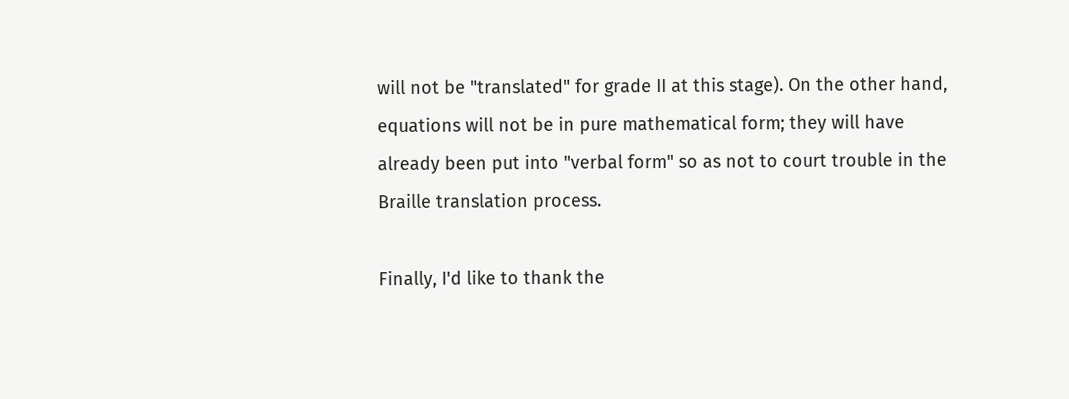will not be "translated" for grade II at this stage). On the other hand, equations will not be in pure mathematical form; they will have already been put into "verbal form" so as not to court trouble in the Braille translation process.

Finally, I'd like to thank the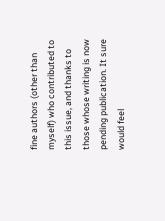fine authors (other than myself) who contributed to this issue, and thanks to those whose writing is now pending publication. It sure would feel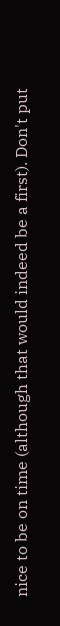nice to be on time (although that would indeed be a first). Don't put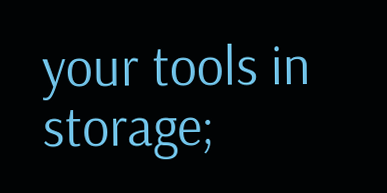your tools in storage;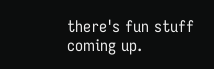there's fun stuff coming up.